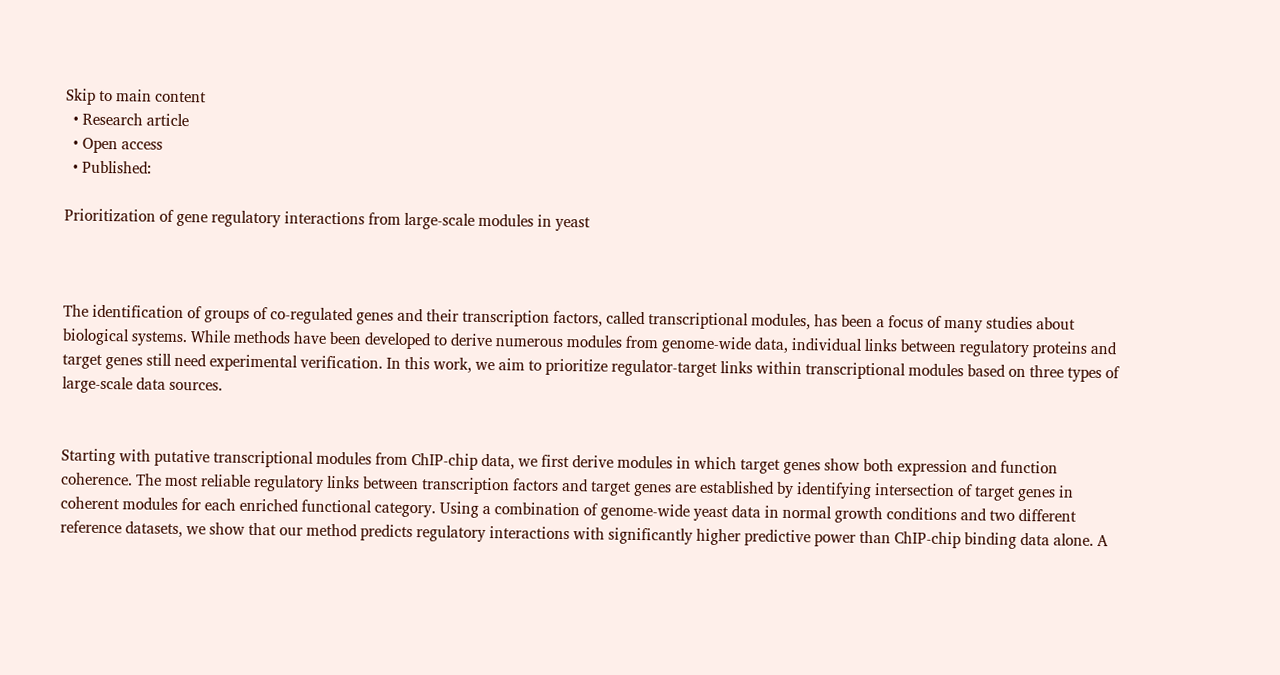Skip to main content
  • Research article
  • Open access
  • Published:

Prioritization of gene regulatory interactions from large-scale modules in yeast



The identification of groups of co-regulated genes and their transcription factors, called transcriptional modules, has been a focus of many studies about biological systems. While methods have been developed to derive numerous modules from genome-wide data, individual links between regulatory proteins and target genes still need experimental verification. In this work, we aim to prioritize regulator-target links within transcriptional modules based on three types of large-scale data sources.


Starting with putative transcriptional modules from ChIP-chip data, we first derive modules in which target genes show both expression and function coherence. The most reliable regulatory links between transcription factors and target genes are established by identifying intersection of target genes in coherent modules for each enriched functional category. Using a combination of genome-wide yeast data in normal growth conditions and two different reference datasets, we show that our method predicts regulatory interactions with significantly higher predictive power than ChIP-chip binding data alone. A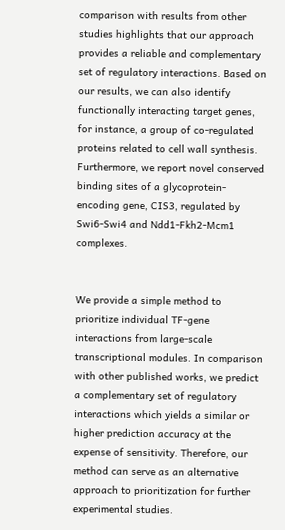comparison with results from other studies highlights that our approach provides a reliable and complementary set of regulatory interactions. Based on our results, we can also identify functionally interacting target genes, for instance, a group of co-regulated proteins related to cell wall synthesis. Furthermore, we report novel conserved binding sites of a glycoprotein-encoding gene, CIS3, regulated by Swi6-Swi4 and Ndd1-Fkh2-Mcm1 complexes.


We provide a simple method to prioritize individual TF-gene interactions from large-scale transcriptional modules. In comparison with other published works, we predict a complementary set of regulatory interactions which yields a similar or higher prediction accuracy at the expense of sensitivity. Therefore, our method can serve as an alternative approach to prioritization for further experimental studies.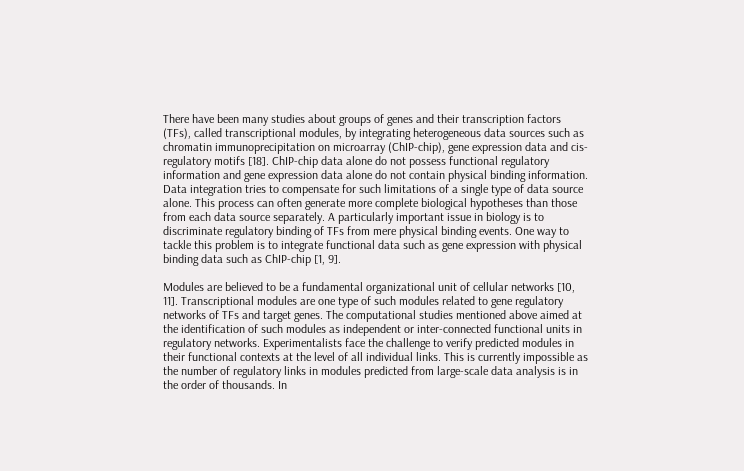There have been many studies about groups of genes and their transcription factors (TFs), called transcriptional modules, by integrating heterogeneous data sources such as chromatin immunoprecipitation on microarray (ChIP-chip), gene expression data and cis-regulatory motifs [18]. ChIP-chip data alone do not possess functional regulatory information and gene expression data alone do not contain physical binding information. Data integration tries to compensate for such limitations of a single type of data source alone. This process can often generate more complete biological hypotheses than those from each data source separately. A particularly important issue in biology is to discriminate regulatory binding of TFs from mere physical binding events. One way to tackle this problem is to integrate functional data such as gene expression with physical binding data such as ChIP-chip [1, 9].

Modules are believed to be a fundamental organizational unit of cellular networks [10, 11]. Transcriptional modules are one type of such modules related to gene regulatory networks of TFs and target genes. The computational studies mentioned above aimed at the identification of such modules as independent or inter-connected functional units in regulatory networks. Experimentalists face the challenge to verify predicted modules in their functional contexts at the level of all individual links. This is currently impossible as the number of regulatory links in modules predicted from large-scale data analysis is in the order of thousands. In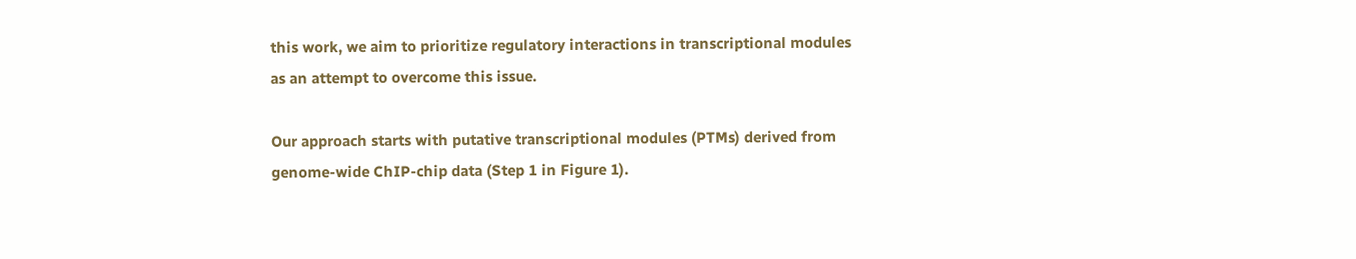this work, we aim to prioritize regulatory interactions in transcriptional modules as an attempt to overcome this issue.

Our approach starts with putative transcriptional modules (PTMs) derived from genome-wide ChIP-chip data (Step 1 in Figure 1).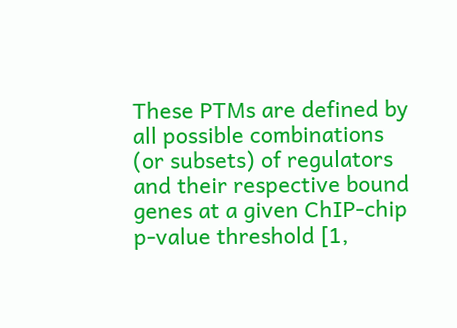These PTMs are defined by all possible combinations (or subsets) of regulators and their respective bound genes at a given ChIP-chip p-value threshold [1,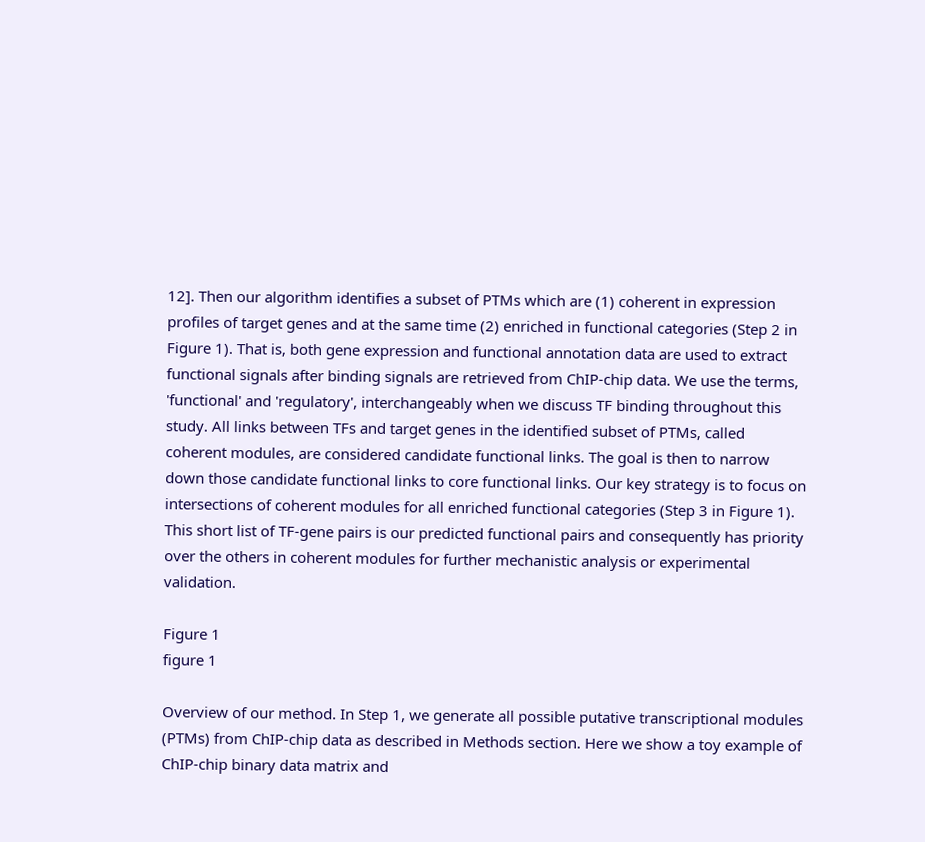12]. Then our algorithm identifies a subset of PTMs which are (1) coherent in expression profiles of target genes and at the same time (2) enriched in functional categories (Step 2 in Figure 1). That is, both gene expression and functional annotation data are used to extract functional signals after binding signals are retrieved from ChIP-chip data. We use the terms, 'functional' and 'regulatory', interchangeably when we discuss TF binding throughout this study. All links between TFs and target genes in the identified subset of PTMs, called coherent modules, are considered candidate functional links. The goal is then to narrow down those candidate functional links to core functional links. Our key strategy is to focus on intersections of coherent modules for all enriched functional categories (Step 3 in Figure 1). This short list of TF-gene pairs is our predicted functional pairs and consequently has priority over the others in coherent modules for further mechanistic analysis or experimental validation.

Figure 1
figure 1

Overview of our method. In Step 1, we generate all possible putative transcriptional modules (PTMs) from ChIP-chip data as described in Methods section. Here we show a toy example of ChIP-chip binary data matrix and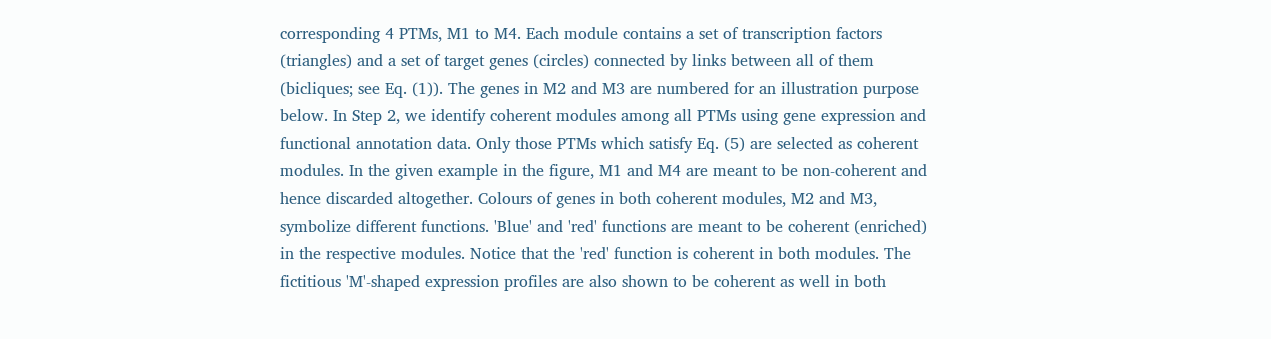corresponding 4 PTMs, M1 to M4. Each module contains a set of transcription factors (triangles) and a set of target genes (circles) connected by links between all of them (bicliques; see Eq. (1)). The genes in M2 and M3 are numbered for an illustration purpose below. In Step 2, we identify coherent modules among all PTMs using gene expression and functional annotation data. Only those PTMs which satisfy Eq. (5) are selected as coherent modules. In the given example in the figure, M1 and M4 are meant to be non-coherent and hence discarded altogether. Colours of genes in both coherent modules, M2 and M3, symbolize different functions. 'Blue' and 'red' functions are meant to be coherent (enriched) in the respective modules. Notice that the 'red' function is coherent in both modules. The fictitious 'M'-shaped expression profiles are also shown to be coherent as well in both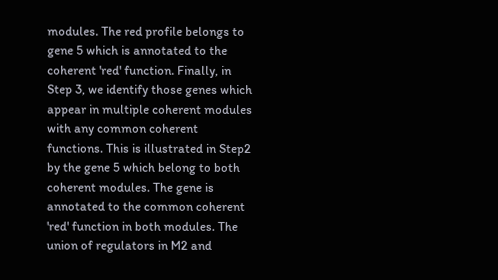modules. The red profile belongs to gene 5 which is annotated to the coherent 'red' function. Finally, in Step 3, we identify those genes which appear in multiple coherent modules with any common coherent functions. This is illustrated in Step2 by the gene 5 which belong to both coherent modules. The gene is annotated to the common coherent 'red' function in both modules. The union of regulators in M2 and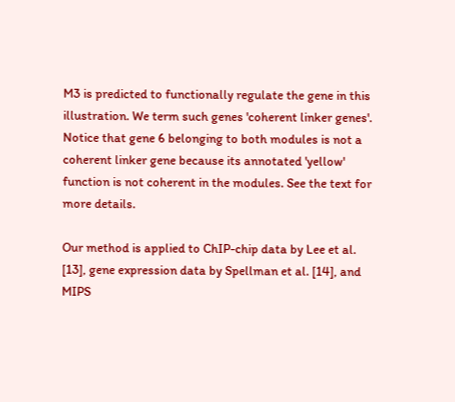M3 is predicted to functionally regulate the gene in this illustration. We term such genes 'coherent linker genes'. Notice that gene 6 belonging to both modules is not a coherent linker gene because its annotated 'yellow' function is not coherent in the modules. See the text for more details.

Our method is applied to ChIP-chip data by Lee et al. [13], gene expression data by Spellman et al. [14], and MIPS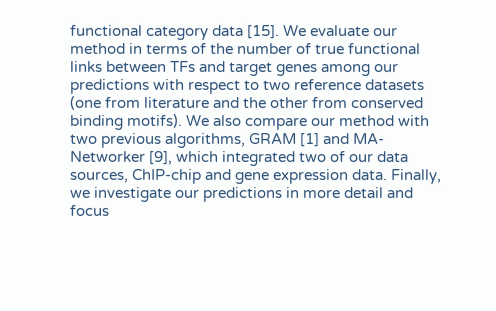functional category data [15]. We evaluate our method in terms of the number of true functional links between TFs and target genes among our predictions with respect to two reference datasets (one from literature and the other from conserved binding motifs). We also compare our method with two previous algorithms, GRAM [1] and MA-Networker [9], which integrated two of our data sources, ChIP-chip and gene expression data. Finally, we investigate our predictions in more detail and focus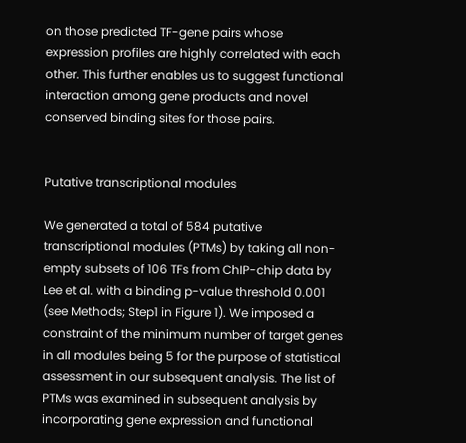on those predicted TF-gene pairs whose expression profiles are highly correlated with each other. This further enables us to suggest functional interaction among gene products and novel conserved binding sites for those pairs.


Putative transcriptional modules

We generated a total of 584 putative transcriptional modules (PTMs) by taking all non-empty subsets of 106 TFs from ChIP-chip data by Lee et al. with a binding p-value threshold 0.001 (see Methods; Step1 in Figure 1). We imposed a constraint of the minimum number of target genes in all modules being 5 for the purpose of statistical assessment in our subsequent analysis. The list of PTMs was examined in subsequent analysis by incorporating gene expression and functional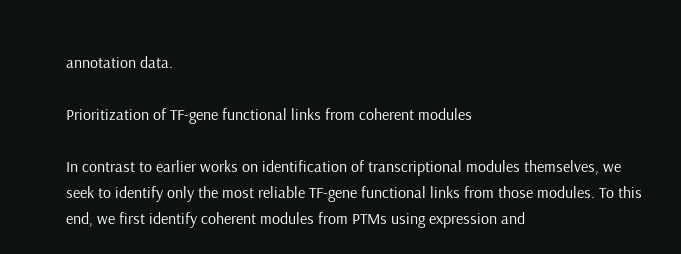annotation data.

Prioritization of TF-gene functional links from coherent modules

In contrast to earlier works on identification of transcriptional modules themselves, we seek to identify only the most reliable TF-gene functional links from those modules. To this end, we first identify coherent modules from PTMs using expression and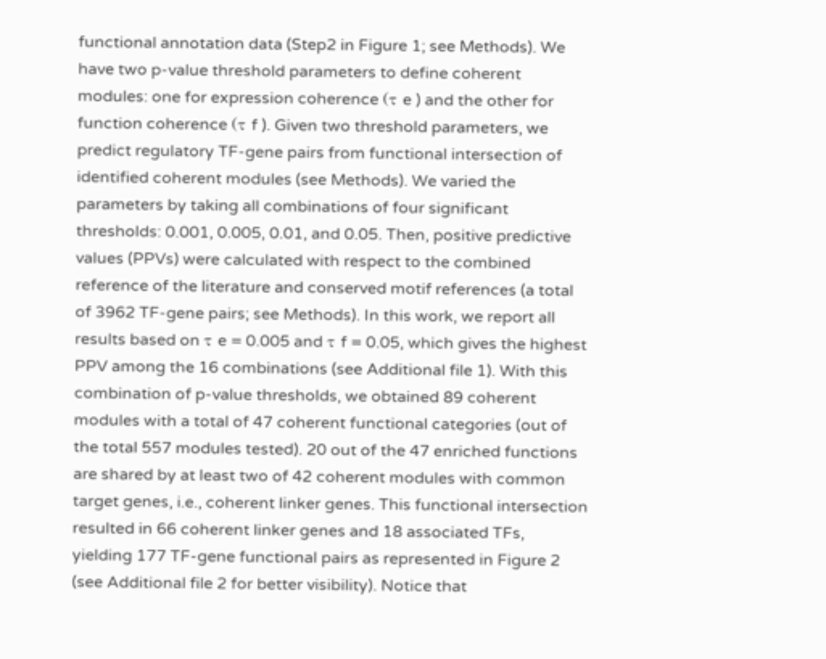functional annotation data (Step2 in Figure 1; see Methods). We have two p-value threshold parameters to define coherent modules: one for expression coherence (τ e ) and the other for function coherence (τ f ). Given two threshold parameters, we predict regulatory TF-gene pairs from functional intersection of identified coherent modules (see Methods). We varied the parameters by taking all combinations of four significant thresholds: 0.001, 0.005, 0.01, and 0.05. Then, positive predictive values (PPVs) were calculated with respect to the combined reference of the literature and conserved motif references (a total of 3962 TF-gene pairs; see Methods). In this work, we report all results based on τ e = 0.005 and τ f = 0.05, which gives the highest PPV among the 16 combinations (see Additional file 1). With this combination of p-value thresholds, we obtained 89 coherent modules with a total of 47 coherent functional categories (out of the total 557 modules tested). 20 out of the 47 enriched functions are shared by at least two of 42 coherent modules with common target genes, i.e., coherent linker genes. This functional intersection resulted in 66 coherent linker genes and 18 associated TFs, yielding 177 TF-gene functional pairs as represented in Figure 2 (see Additional file 2 for better visibility). Notice that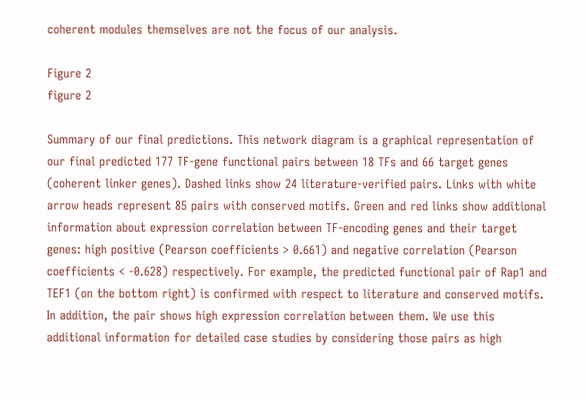coherent modules themselves are not the focus of our analysis.

Figure 2
figure 2

Summary of our final predictions. This network diagram is a graphical representation of our final predicted 177 TF-gene functional pairs between 18 TFs and 66 target genes (coherent linker genes). Dashed links show 24 literature-verified pairs. Links with white arrow heads represent 85 pairs with conserved motifs. Green and red links show additional information about expression correlation between TF-encoding genes and their target genes: high positive (Pearson coefficients > 0.661) and negative correlation (Pearson coefficients < -0.628) respectively. For example, the predicted functional pair of Rap1 and TEF1 (on the bottom right) is confirmed with respect to literature and conserved motifs. In addition, the pair shows high expression correlation between them. We use this additional information for detailed case studies by considering those pairs as high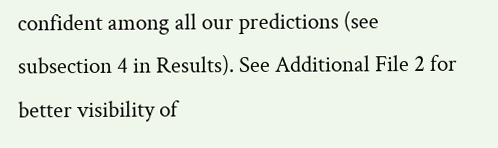confident among all our predictions (see subsection 4 in Results). See Additional File 2 for better visibility of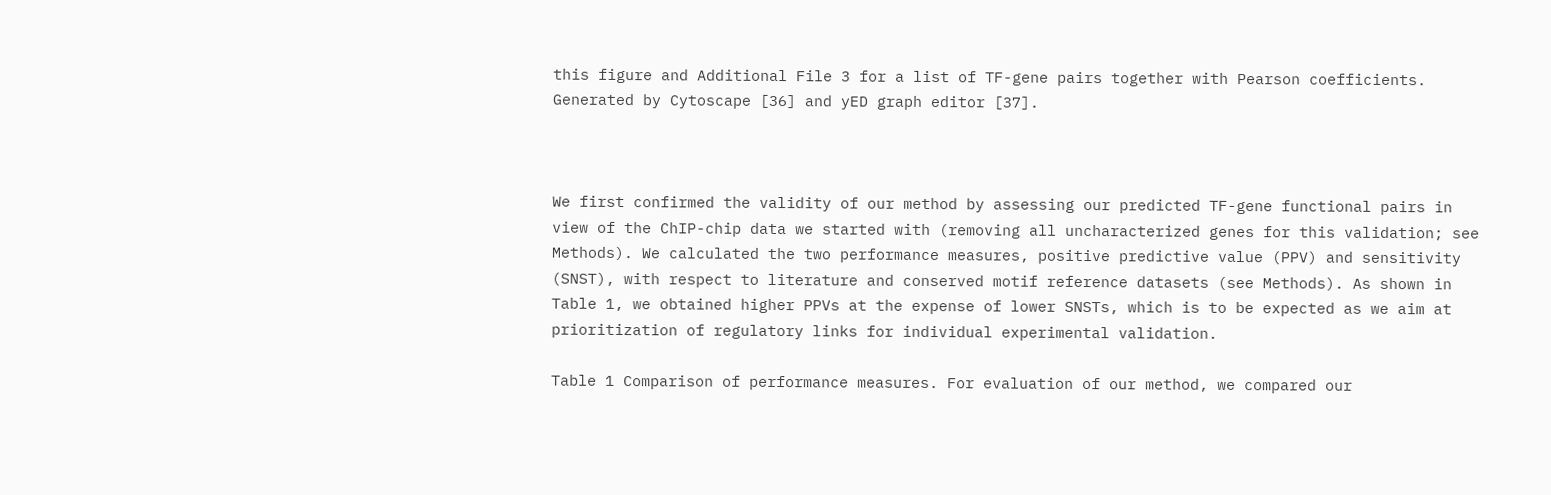this figure and Additional File 3 for a list of TF-gene pairs together with Pearson coefficients. Generated by Cytoscape [36] and yED graph editor [37].



We first confirmed the validity of our method by assessing our predicted TF-gene functional pairs in view of the ChIP-chip data we started with (removing all uncharacterized genes for this validation; see Methods). We calculated the two performance measures, positive predictive value (PPV) and sensitivity (SNST), with respect to literature and conserved motif reference datasets (see Methods). As shown in Table 1, we obtained higher PPVs at the expense of lower SNSTs, which is to be expected as we aim at prioritization of regulatory links for individual experimental validation.

Table 1 Comparison of performance measures. For evaluation of our method, we compared our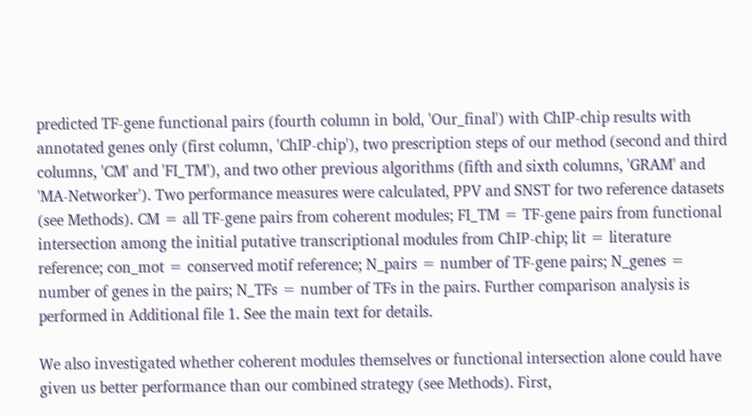predicted TF-gene functional pairs (fourth column in bold, 'Our_final') with ChIP-chip results with annotated genes only (first column, 'ChIP-chip'), two prescription steps of our method (second and third columns, 'CM' and 'FI_TM'), and two other previous algorithms (fifth and sixth columns, 'GRAM' and 'MA-Networker'). Two performance measures were calculated, PPV and SNST for two reference datasets (see Methods). CM = all TF-gene pairs from coherent modules; FI_TM = TF-gene pairs from functional intersection among the initial putative transcriptional modules from ChIP-chip; lit = literature reference; con_mot = conserved motif reference; N_pairs = number of TF-gene pairs; N_genes = number of genes in the pairs; N_TFs = number of TFs in the pairs. Further comparison analysis is performed in Additional file 1. See the main text for details.

We also investigated whether coherent modules themselves or functional intersection alone could have given us better performance than our combined strategy (see Methods). First,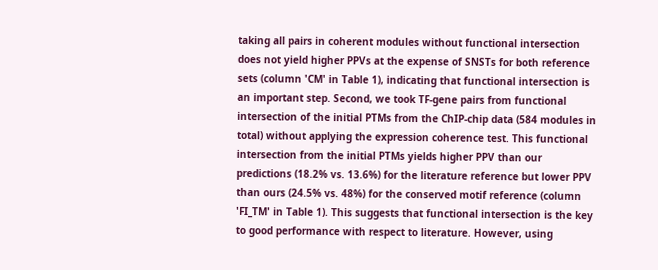taking all pairs in coherent modules without functional intersection does not yield higher PPVs at the expense of SNSTs for both reference sets (column 'CM' in Table 1), indicating that functional intersection is an important step. Second, we took TF-gene pairs from functional intersection of the initial PTMs from the ChIP-chip data (584 modules in total) without applying the expression coherence test. This functional intersection from the initial PTMs yields higher PPV than our predictions (18.2% vs. 13.6%) for the literature reference but lower PPV than ours (24.5% vs. 48%) for the conserved motif reference (column 'FI_TM' in Table 1). This suggests that functional intersection is the key to good performance with respect to literature. However, using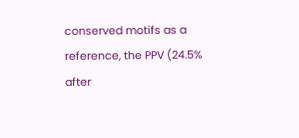conserved motifs as a reference, the PPV (24.5% after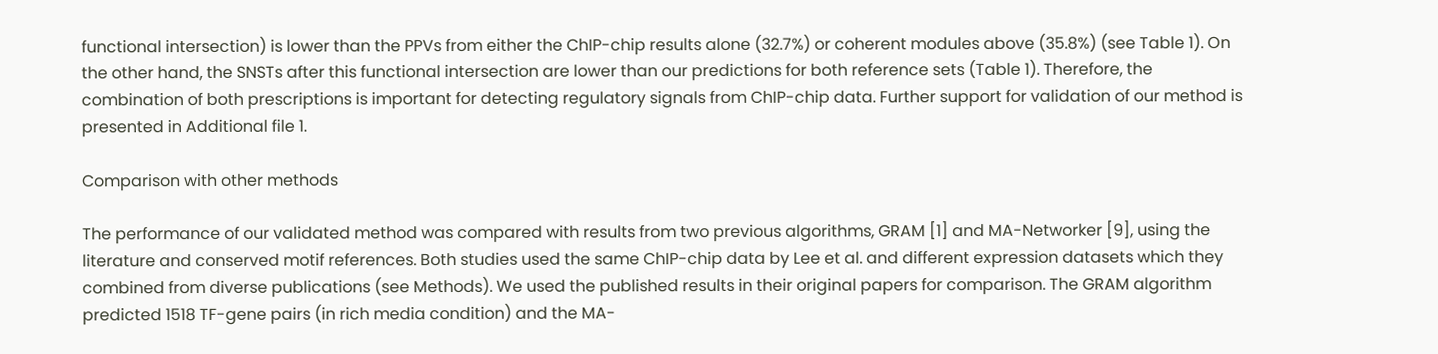functional intersection) is lower than the PPVs from either the ChIP-chip results alone (32.7%) or coherent modules above (35.8%) (see Table 1). On the other hand, the SNSTs after this functional intersection are lower than our predictions for both reference sets (Table 1). Therefore, the combination of both prescriptions is important for detecting regulatory signals from ChIP-chip data. Further support for validation of our method is presented in Additional file 1.

Comparison with other methods

The performance of our validated method was compared with results from two previous algorithms, GRAM [1] and MA-Networker [9], using the literature and conserved motif references. Both studies used the same ChIP-chip data by Lee et al. and different expression datasets which they combined from diverse publications (see Methods). We used the published results in their original papers for comparison. The GRAM algorithm predicted 1518 TF-gene pairs (in rich media condition) and the MA-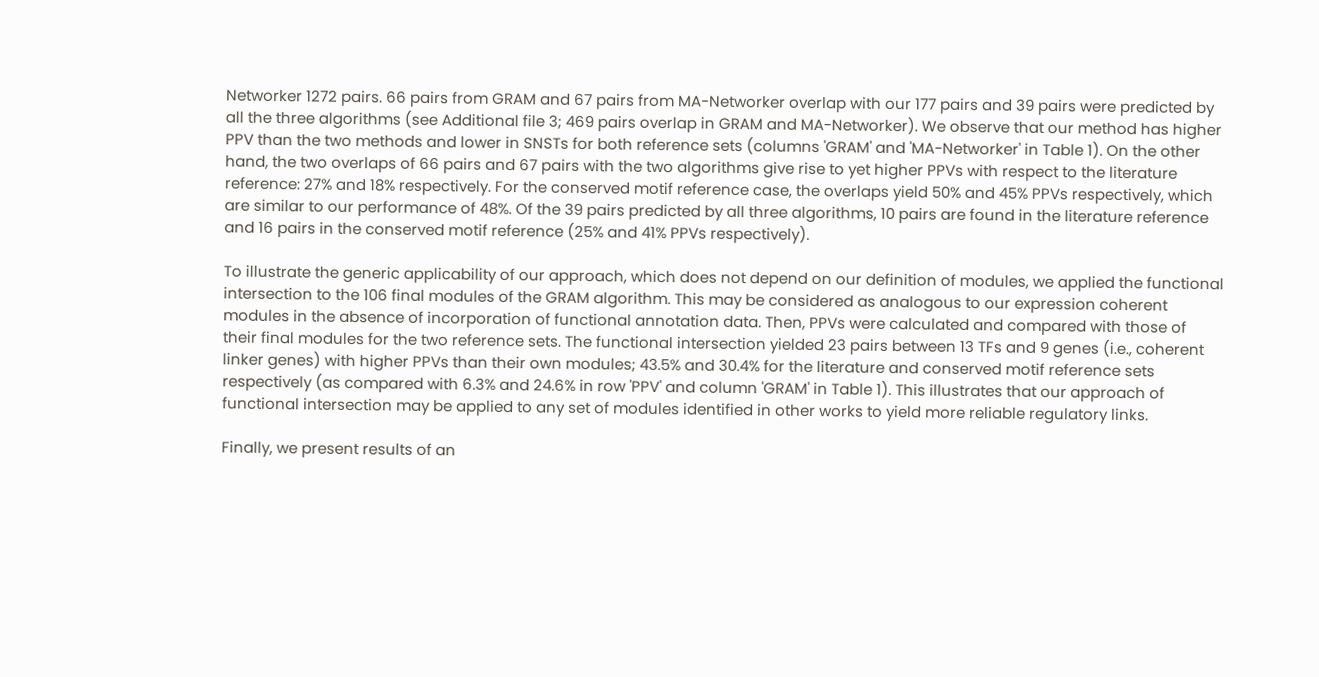Networker 1272 pairs. 66 pairs from GRAM and 67 pairs from MA-Networker overlap with our 177 pairs and 39 pairs were predicted by all the three algorithms (see Additional file 3; 469 pairs overlap in GRAM and MA-Networker). We observe that our method has higher PPV than the two methods and lower in SNSTs for both reference sets (columns 'GRAM' and 'MA-Networker' in Table 1). On the other hand, the two overlaps of 66 pairs and 67 pairs with the two algorithms give rise to yet higher PPVs with respect to the literature reference: 27% and 18% respectively. For the conserved motif reference case, the overlaps yield 50% and 45% PPVs respectively, which are similar to our performance of 48%. Of the 39 pairs predicted by all three algorithms, 10 pairs are found in the literature reference and 16 pairs in the conserved motif reference (25% and 41% PPVs respectively).

To illustrate the generic applicability of our approach, which does not depend on our definition of modules, we applied the functional intersection to the 106 final modules of the GRAM algorithm. This may be considered as analogous to our expression coherent modules in the absence of incorporation of functional annotation data. Then, PPVs were calculated and compared with those of their final modules for the two reference sets. The functional intersection yielded 23 pairs between 13 TFs and 9 genes (i.e., coherent linker genes) with higher PPVs than their own modules; 43.5% and 30.4% for the literature and conserved motif reference sets respectively (as compared with 6.3% and 24.6% in row 'PPV' and column 'GRAM' in Table 1). This illustrates that our approach of functional intersection may be applied to any set of modules identified in other works to yield more reliable regulatory links.

Finally, we present results of an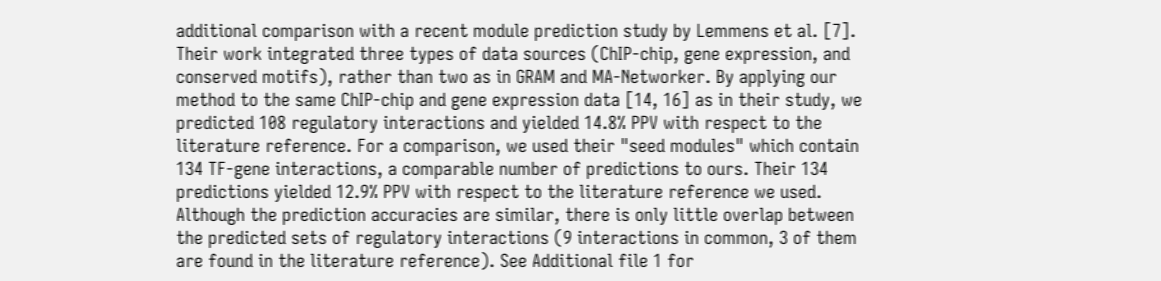additional comparison with a recent module prediction study by Lemmens et al. [7]. Their work integrated three types of data sources (ChIP-chip, gene expression, and conserved motifs), rather than two as in GRAM and MA-Networker. By applying our method to the same ChIP-chip and gene expression data [14, 16] as in their study, we predicted 108 regulatory interactions and yielded 14.8% PPV with respect to the literature reference. For a comparison, we used their "seed modules" which contain 134 TF-gene interactions, a comparable number of predictions to ours. Their 134 predictions yielded 12.9% PPV with respect to the literature reference we used. Although the prediction accuracies are similar, there is only little overlap between the predicted sets of regulatory interactions (9 interactions in common, 3 of them are found in the literature reference). See Additional file 1 for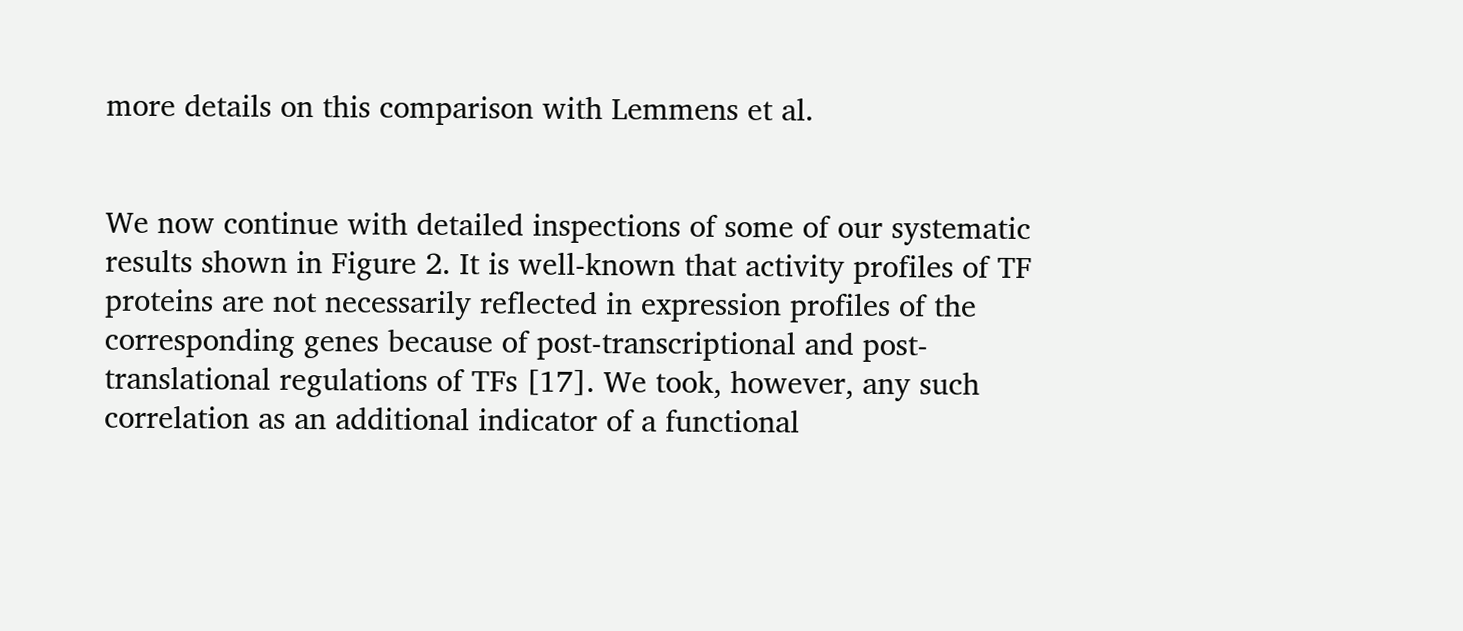more details on this comparison with Lemmens et al.


We now continue with detailed inspections of some of our systematic results shown in Figure 2. It is well-known that activity profiles of TF proteins are not necessarily reflected in expression profiles of the corresponding genes because of post-transcriptional and post-translational regulations of TFs [17]. We took, however, any such correlation as an additional indicator of a functional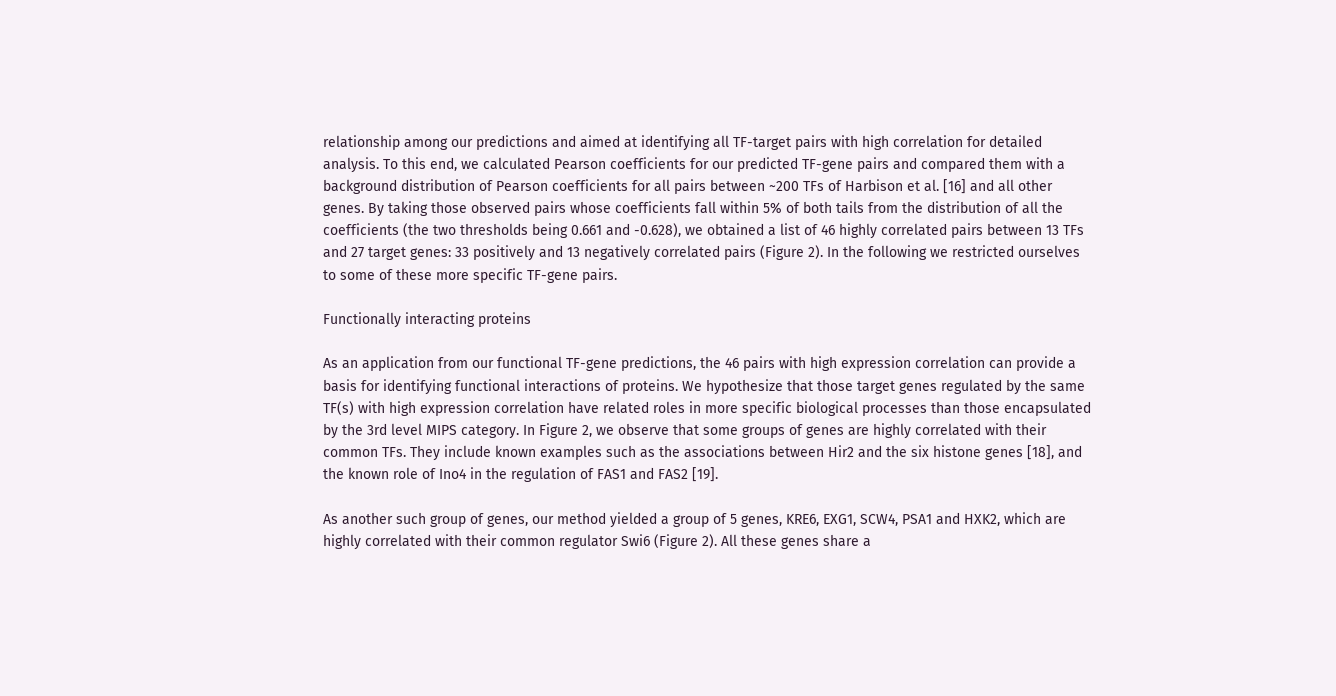relationship among our predictions and aimed at identifying all TF-target pairs with high correlation for detailed analysis. To this end, we calculated Pearson coefficients for our predicted TF-gene pairs and compared them with a background distribution of Pearson coefficients for all pairs between ~200 TFs of Harbison et al. [16] and all other genes. By taking those observed pairs whose coefficients fall within 5% of both tails from the distribution of all the coefficients (the two thresholds being 0.661 and -0.628), we obtained a list of 46 highly correlated pairs between 13 TFs and 27 target genes: 33 positively and 13 negatively correlated pairs (Figure 2). In the following we restricted ourselves to some of these more specific TF-gene pairs.

Functionally interacting proteins

As an application from our functional TF-gene predictions, the 46 pairs with high expression correlation can provide a basis for identifying functional interactions of proteins. We hypothesize that those target genes regulated by the same TF(s) with high expression correlation have related roles in more specific biological processes than those encapsulated by the 3rd level MIPS category. In Figure 2, we observe that some groups of genes are highly correlated with their common TFs. They include known examples such as the associations between Hir2 and the six histone genes [18], and the known role of Ino4 in the regulation of FAS1 and FAS2 [19].

As another such group of genes, our method yielded a group of 5 genes, KRE6, EXG1, SCW4, PSA1 and HXK2, which are highly correlated with their common regulator Swi6 (Figure 2). All these genes share a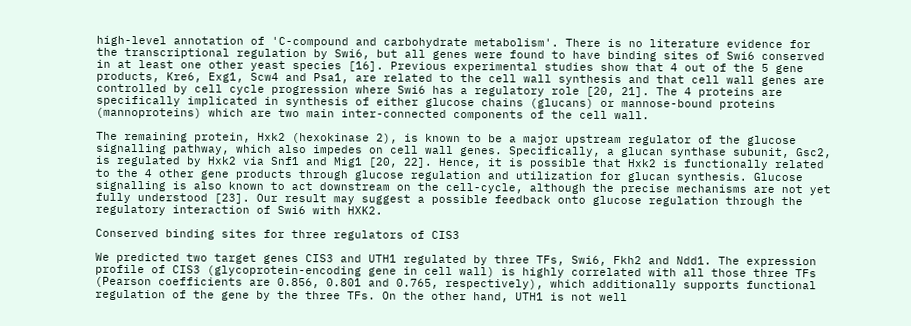high-level annotation of 'C-compound and carbohydrate metabolism'. There is no literature evidence for the transcriptional regulation by Swi6, but all genes were found to have binding sites of Swi6 conserved in at least one other yeast species [16]. Previous experimental studies show that 4 out of the 5 gene products, Kre6, Exg1, Scw4 and Psa1, are related to the cell wall synthesis and that cell wall genes are controlled by cell cycle progression where Swi6 has a regulatory role [20, 21]. The 4 proteins are specifically implicated in synthesis of either glucose chains (glucans) or mannose-bound proteins (mannoproteins) which are two main inter-connected components of the cell wall.

The remaining protein, Hxk2 (hexokinase 2), is known to be a major upstream regulator of the glucose signalling pathway, which also impedes on cell wall genes. Specifically, a glucan synthase subunit, Gsc2, is regulated by Hxk2 via Snf1 and Mig1 [20, 22]. Hence, it is possible that Hxk2 is functionally related to the 4 other gene products through glucose regulation and utilization for glucan synthesis. Glucose signalling is also known to act downstream on the cell-cycle, although the precise mechanisms are not yet fully understood [23]. Our result may suggest a possible feedback onto glucose regulation through the regulatory interaction of Swi6 with HXK2.

Conserved binding sites for three regulators of CIS3

We predicted two target genes CIS3 and UTH1 regulated by three TFs, Swi6, Fkh2 and Ndd1. The expression profile of CIS3 (glycoprotein-encoding gene in cell wall) is highly correlated with all those three TFs (Pearson coefficients are 0.856, 0.801 and 0.765, respectively), which additionally supports functional regulation of the gene by the three TFs. On the other hand, UTH1 is not well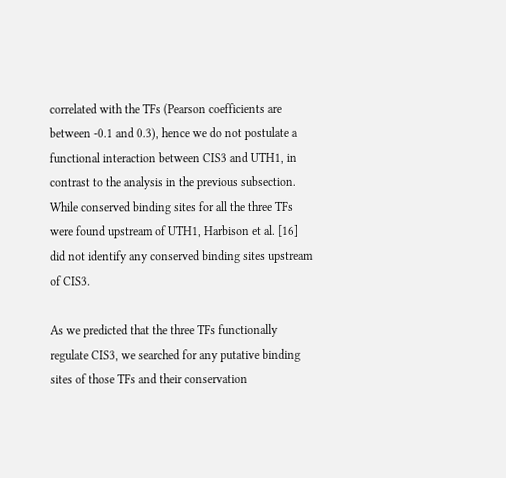correlated with the TFs (Pearson coefficients are between -0.1 and 0.3), hence we do not postulate a functional interaction between CIS3 and UTH1, in contrast to the analysis in the previous subsection. While conserved binding sites for all the three TFs were found upstream of UTH1, Harbison et al. [16] did not identify any conserved binding sites upstream of CIS3.

As we predicted that the three TFs functionally regulate CIS3, we searched for any putative binding sites of those TFs and their conservation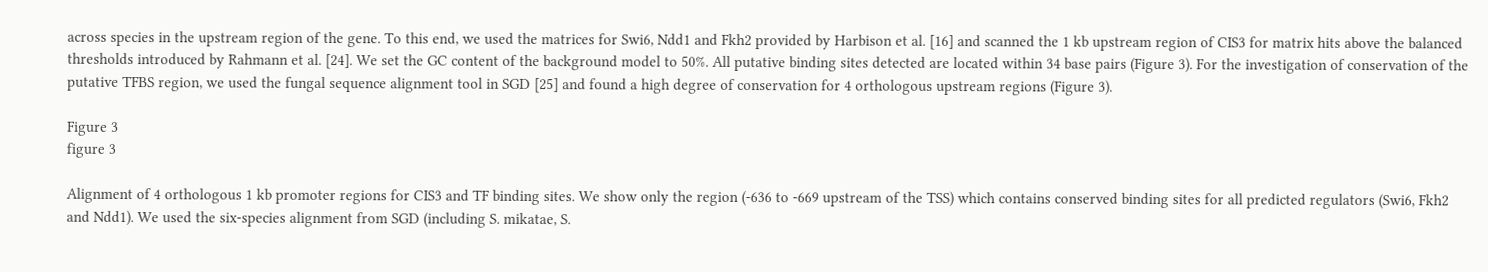across species in the upstream region of the gene. To this end, we used the matrices for Swi6, Ndd1 and Fkh2 provided by Harbison et al. [16] and scanned the 1 kb upstream region of CIS3 for matrix hits above the balanced thresholds introduced by Rahmann et al. [24]. We set the GC content of the background model to 50%. All putative binding sites detected are located within 34 base pairs (Figure 3). For the investigation of conservation of the putative TFBS region, we used the fungal sequence alignment tool in SGD [25] and found a high degree of conservation for 4 orthologous upstream regions (Figure 3).

Figure 3
figure 3

Alignment of 4 orthologous 1 kb promoter regions for CIS3 and TF binding sites. We show only the region (-636 to -669 upstream of the TSS) which contains conserved binding sites for all predicted regulators (Swi6, Fkh2 and Ndd1). We used the six-species alignment from SGD (including S. mikatae, S.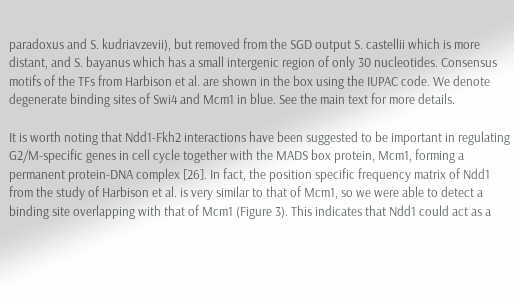paradoxus and S. kudriavzevii), but removed from the SGD output S. castellii which is more distant, and S. bayanus which has a small intergenic region of only 30 nucleotides. Consensus motifs of the TFs from Harbison et al. are shown in the box using the IUPAC code. We denote degenerate binding sites of Swi4 and Mcm1 in blue. See the main text for more details.

It is worth noting that Ndd1-Fkh2 interactions have been suggested to be important in regulating G2/M-specific genes in cell cycle together with the MADS box protein, Mcm1, forming a permanent protein-DNA complex [26]. In fact, the position specific frequency matrix of Ndd1 from the study of Harbison et al. is very similar to that of Mcm1, so we were able to detect a binding site overlapping with that of Mcm1 (Figure 3). This indicates that Ndd1 could act as a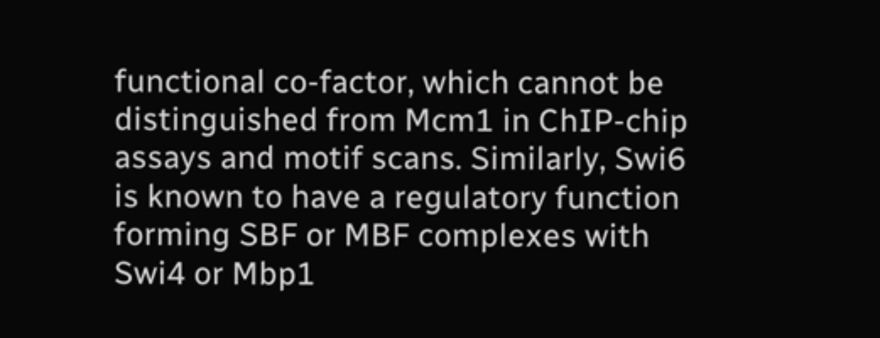functional co-factor, which cannot be distinguished from Mcm1 in ChIP-chip assays and motif scans. Similarly, Swi6 is known to have a regulatory function forming SBF or MBF complexes with Swi4 or Mbp1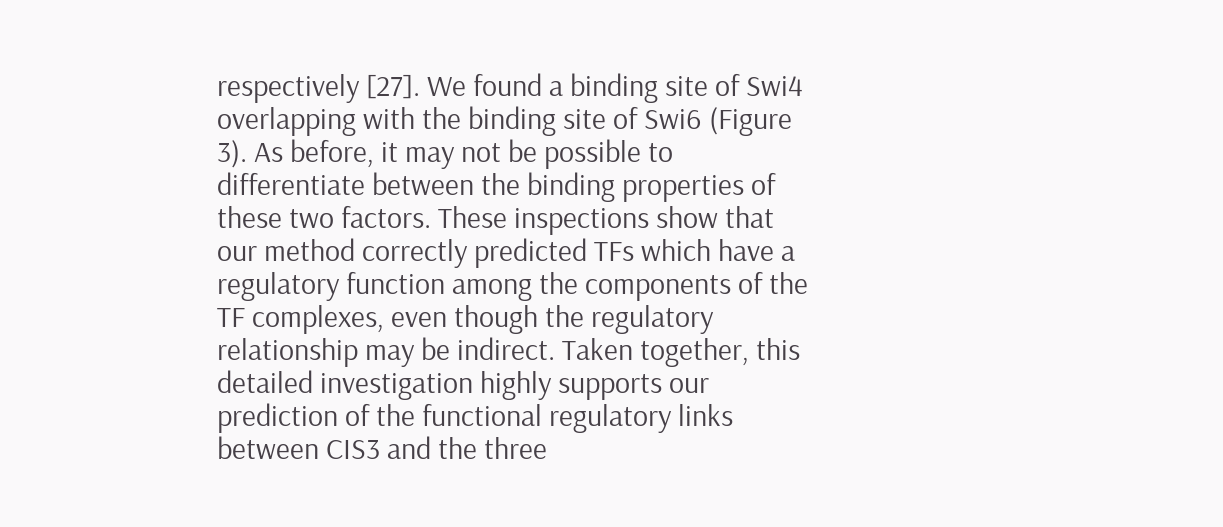respectively [27]. We found a binding site of Swi4 overlapping with the binding site of Swi6 (Figure 3). As before, it may not be possible to differentiate between the binding properties of these two factors. These inspections show that our method correctly predicted TFs which have a regulatory function among the components of the TF complexes, even though the regulatory relationship may be indirect. Taken together, this detailed investigation highly supports our prediction of the functional regulatory links between CIS3 and the three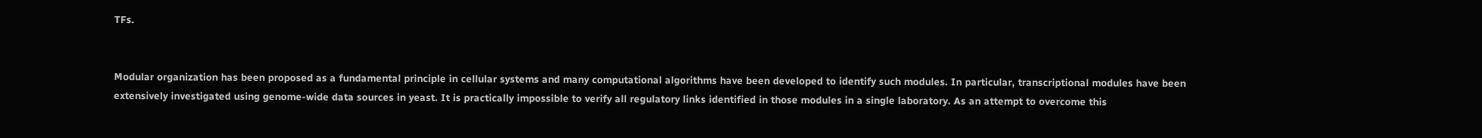TFs.


Modular organization has been proposed as a fundamental principle in cellular systems and many computational algorithms have been developed to identify such modules. In particular, transcriptional modules have been extensively investigated using genome-wide data sources in yeast. It is practically impossible to verify all regulatory links identified in those modules in a single laboratory. As an attempt to overcome this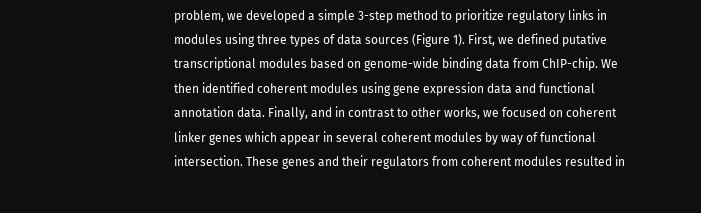problem, we developed a simple 3-step method to prioritize regulatory links in modules using three types of data sources (Figure 1). First, we defined putative transcriptional modules based on genome-wide binding data from ChIP-chip. We then identified coherent modules using gene expression data and functional annotation data. Finally, and in contrast to other works, we focused on coherent linker genes which appear in several coherent modules by way of functional intersection. These genes and their regulators from coherent modules resulted in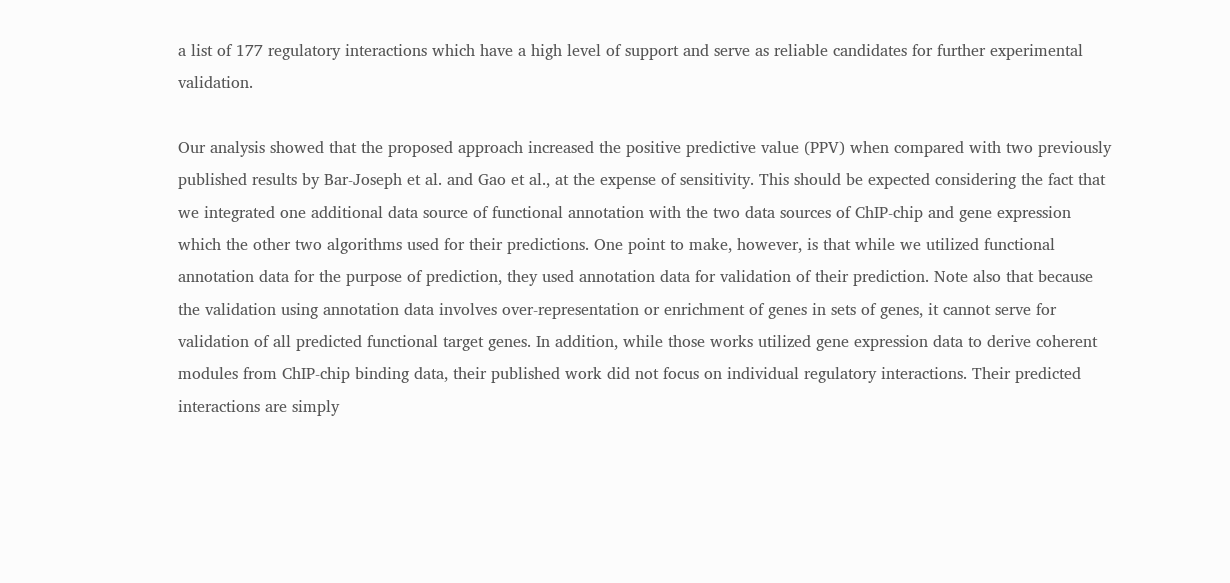a list of 177 regulatory interactions which have a high level of support and serve as reliable candidates for further experimental validation.

Our analysis showed that the proposed approach increased the positive predictive value (PPV) when compared with two previously published results by Bar-Joseph et al. and Gao et al., at the expense of sensitivity. This should be expected considering the fact that we integrated one additional data source of functional annotation with the two data sources of ChIP-chip and gene expression which the other two algorithms used for their predictions. One point to make, however, is that while we utilized functional annotation data for the purpose of prediction, they used annotation data for validation of their prediction. Note also that because the validation using annotation data involves over-representation or enrichment of genes in sets of genes, it cannot serve for validation of all predicted functional target genes. In addition, while those works utilized gene expression data to derive coherent modules from ChIP-chip binding data, their published work did not focus on individual regulatory interactions. Their predicted interactions are simply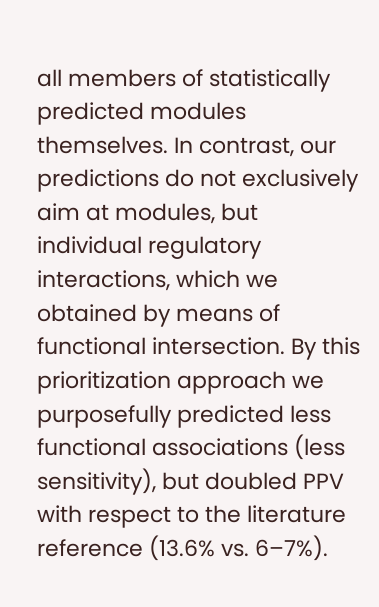all members of statistically predicted modules themselves. In contrast, our predictions do not exclusively aim at modules, but individual regulatory interactions, which we obtained by means of functional intersection. By this prioritization approach we purposefully predicted less functional associations (less sensitivity), but doubled PPV with respect to the literature reference (13.6% vs. 6–7%).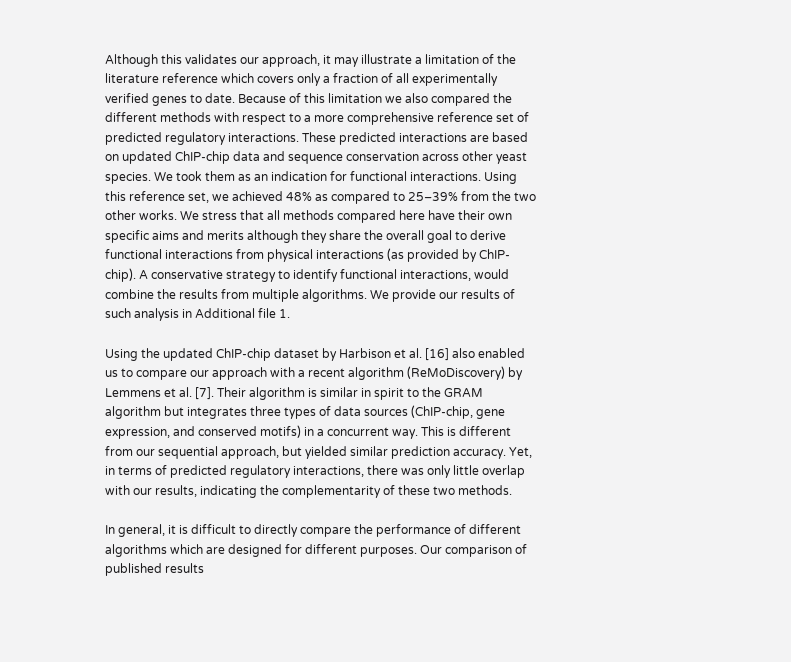Although this validates our approach, it may illustrate a limitation of the literature reference which covers only a fraction of all experimentally verified genes to date. Because of this limitation we also compared the different methods with respect to a more comprehensive reference set of predicted regulatory interactions. These predicted interactions are based on updated ChIP-chip data and sequence conservation across other yeast species. We took them as an indication for functional interactions. Using this reference set, we achieved 48% as compared to 25–39% from the two other works. We stress that all methods compared here have their own specific aims and merits although they share the overall goal to derive functional interactions from physical interactions (as provided by ChIP-chip). A conservative strategy to identify functional interactions, would combine the results from multiple algorithms. We provide our results of such analysis in Additional file 1.

Using the updated ChIP-chip dataset by Harbison et al. [16] also enabled us to compare our approach with a recent algorithm (ReMoDiscovery) by Lemmens et al. [7]. Their algorithm is similar in spirit to the GRAM algorithm but integrates three types of data sources (ChIP-chip, gene expression, and conserved motifs) in a concurrent way. This is different from our sequential approach, but yielded similar prediction accuracy. Yet, in terms of predicted regulatory interactions, there was only little overlap with our results, indicating the complementarity of these two methods.

In general, it is difficult to directly compare the performance of different algorithms which are designed for different purposes. Our comparison of published results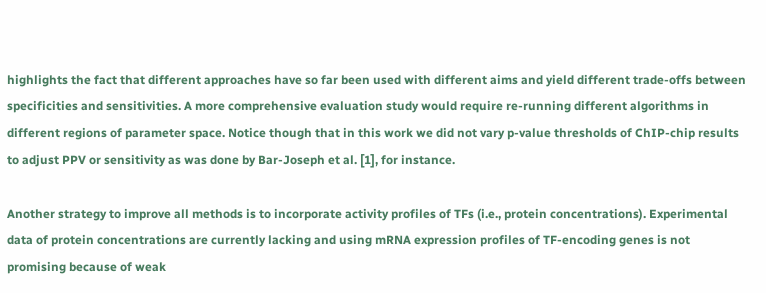highlights the fact that different approaches have so far been used with different aims and yield different trade-offs between specificities and sensitivities. A more comprehensive evaluation study would require re-running different algorithms in different regions of parameter space. Notice though that in this work we did not vary p-value thresholds of ChIP-chip results to adjust PPV or sensitivity as was done by Bar-Joseph et al. [1], for instance.

Another strategy to improve all methods is to incorporate activity profiles of TFs (i.e., protein concentrations). Experimental data of protein concentrations are currently lacking and using mRNA expression profiles of TF-encoding genes is not promising because of weak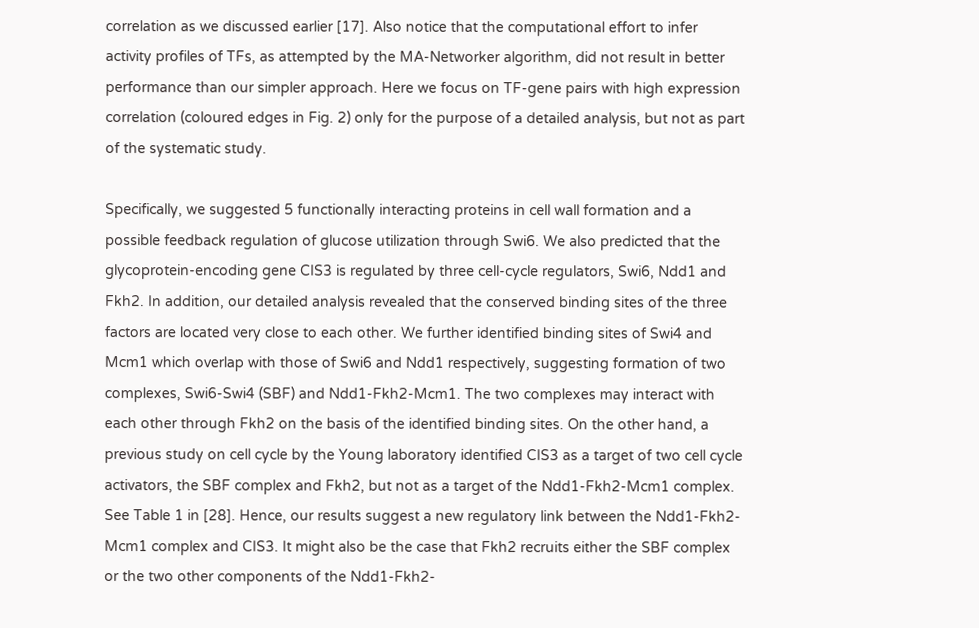correlation as we discussed earlier [17]. Also notice that the computational effort to infer activity profiles of TFs, as attempted by the MA-Networker algorithm, did not result in better performance than our simpler approach. Here we focus on TF-gene pairs with high expression correlation (coloured edges in Fig. 2) only for the purpose of a detailed analysis, but not as part of the systematic study.

Specifically, we suggested 5 functionally interacting proteins in cell wall formation and a possible feedback regulation of glucose utilization through Swi6. We also predicted that the glycoprotein-encoding gene CIS3 is regulated by three cell-cycle regulators, Swi6, Ndd1 and Fkh2. In addition, our detailed analysis revealed that the conserved binding sites of the three factors are located very close to each other. We further identified binding sites of Swi4 and Mcm1 which overlap with those of Swi6 and Ndd1 respectively, suggesting formation of two complexes, Swi6-Swi4 (SBF) and Ndd1-Fkh2-Mcm1. The two complexes may interact with each other through Fkh2 on the basis of the identified binding sites. On the other hand, a previous study on cell cycle by the Young laboratory identified CIS3 as a target of two cell cycle activators, the SBF complex and Fkh2, but not as a target of the Ndd1-Fkh2-Mcm1 complex. See Table 1 in [28]. Hence, our results suggest a new regulatory link between the Ndd1-Fkh2-Mcm1 complex and CIS3. It might also be the case that Fkh2 recruits either the SBF complex or the two other components of the Ndd1-Fkh2-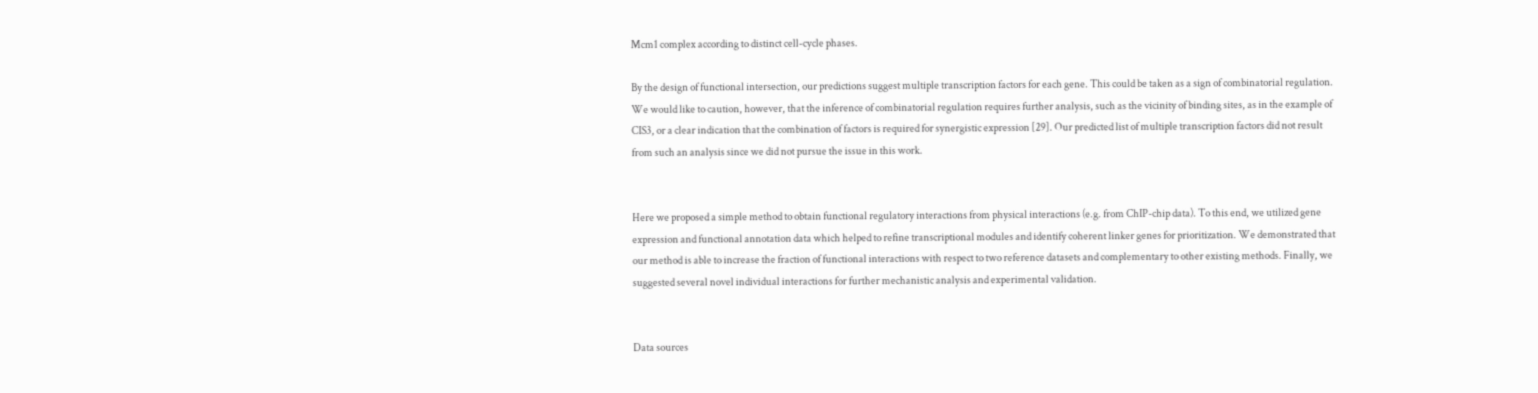Mcm1 complex according to distinct cell-cycle phases.

By the design of functional intersection, our predictions suggest multiple transcription factors for each gene. This could be taken as a sign of combinatorial regulation. We would like to caution, however, that the inference of combinatorial regulation requires further analysis, such as the vicinity of binding sites, as in the example of CIS3, or a clear indication that the combination of factors is required for synergistic expression [29]. Our predicted list of multiple transcription factors did not result from such an analysis since we did not pursue the issue in this work.


Here we proposed a simple method to obtain functional regulatory interactions from physical interactions (e.g. from ChIP-chip data). To this end, we utilized gene expression and functional annotation data which helped to refine transcriptional modules and identify coherent linker genes for prioritization. We demonstrated that our method is able to increase the fraction of functional interactions with respect to two reference datasets and complementary to other existing methods. Finally, we suggested several novel individual interactions for further mechanistic analysis and experimental validation.


Data sources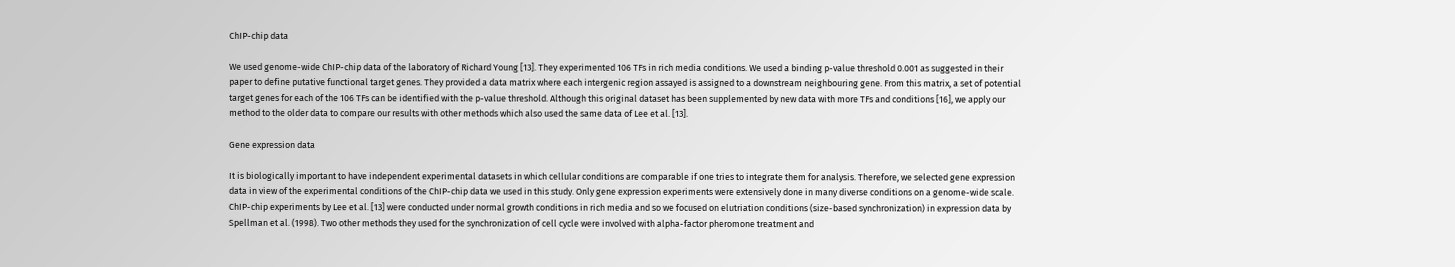ChIP-chip data

We used genome-wide ChIP-chip data of the laboratory of Richard Young [13]. They experimented 106 TFs in rich media conditions. We used a binding p-value threshold 0.001 as suggested in their paper to define putative functional target genes. They provided a data matrix where each intergenic region assayed is assigned to a downstream neighbouring gene. From this matrix, a set of potential target genes for each of the 106 TFs can be identified with the p-value threshold. Although this original dataset has been supplemented by new data with more TFs and conditions [16], we apply our method to the older data to compare our results with other methods which also used the same data of Lee et al. [13].

Gene expression data

It is biologically important to have independent experimental datasets in which cellular conditions are comparable if one tries to integrate them for analysis. Therefore, we selected gene expression data in view of the experimental conditions of the ChIP-chip data we used in this study. Only gene expression experiments were extensively done in many diverse conditions on a genome-wide scale. ChIP-chip experiments by Lee et al. [13] were conducted under normal growth conditions in rich media and so we focused on elutriation conditions (size-based synchronization) in expression data by Spellman et al. (1998). Two other methods they used for the synchronization of cell cycle were involved with alpha-factor pheromone treatment and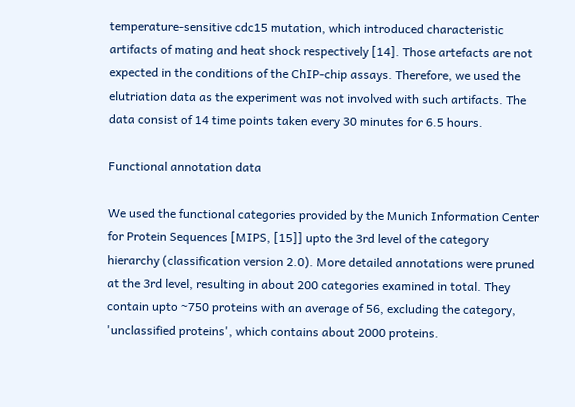temperature-sensitive cdc15 mutation, which introduced characteristic artifacts of mating and heat shock respectively [14]. Those artefacts are not expected in the conditions of the ChIP-chip assays. Therefore, we used the elutriation data as the experiment was not involved with such artifacts. The data consist of 14 time points taken every 30 minutes for 6.5 hours.

Functional annotation data

We used the functional categories provided by the Munich Information Center for Protein Sequences [MIPS, [15]] upto the 3rd level of the category hierarchy (classification version 2.0). More detailed annotations were pruned at the 3rd level, resulting in about 200 categories examined in total. They contain upto ~750 proteins with an average of 56, excluding the category, 'unclassified proteins', which contains about 2000 proteins.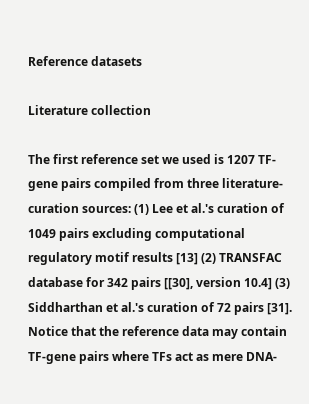Reference datasets

Literature collection

The first reference set we used is 1207 TF-gene pairs compiled from three literature-curation sources: (1) Lee et al.'s curation of 1049 pairs excluding computational regulatory motif results [13] (2) TRANSFAC database for 342 pairs [[30], version 10.4] (3) Siddharthan et al.'s curation of 72 pairs [31]. Notice that the reference data may contain TF-gene pairs where TFs act as mere DNA-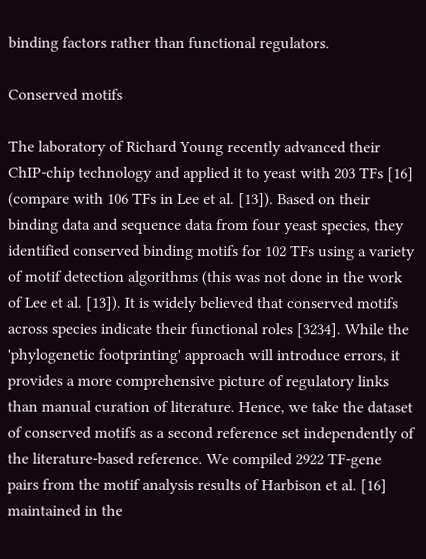binding factors rather than functional regulators.

Conserved motifs

The laboratory of Richard Young recently advanced their ChIP-chip technology and applied it to yeast with 203 TFs [16] (compare with 106 TFs in Lee et al. [13]). Based on their binding data and sequence data from four yeast species, they identified conserved binding motifs for 102 TFs using a variety of motif detection algorithms (this was not done in the work of Lee et al. [13]). It is widely believed that conserved motifs across species indicate their functional roles [3234]. While the 'phylogenetic footprinting' approach will introduce errors, it provides a more comprehensive picture of regulatory links than manual curation of literature. Hence, we take the dataset of conserved motifs as a second reference set independently of the literature-based reference. We compiled 2922 TF-gene pairs from the motif analysis results of Harbison et al. [16] maintained in the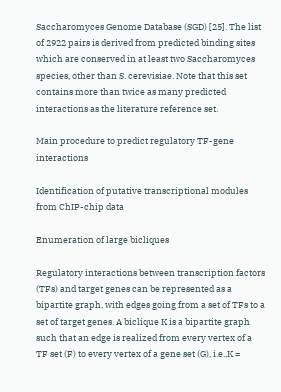Saccharomyces Genome Database (SGD) [25]. The list of 2922 pairs is derived from predicted binding sites which are conserved in at least two Saccharomyces species, other than S. cerevisiae. Note that this set contains more than twice as many predicted interactions as the literature reference set.

Main procedure to predict regulatory TF-gene interactions

Identification of putative transcriptional modules from ChIP-chip data

Enumeration of large bicliques

Regulatory interactions between transcription factors (TFs) and target genes can be represented as a bipartite graph, with edges going from a set of TFs to a set of target genes. A biclique K is a bipartite graph such that an edge is realized from every vertex of a TF set (F) to every vertex of a gene set (G), i.e.,K =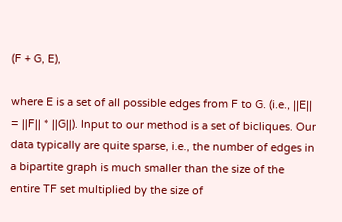(F + G, E),

where E is a set of all possible edges from F to G. (i.e., ||E|| = ||F|| * ||G||). Input to our method is a set of bicliques. Our data typically are quite sparse, i.e., the number of edges in a bipartite graph is much smaller than the size of the entire TF set multiplied by the size of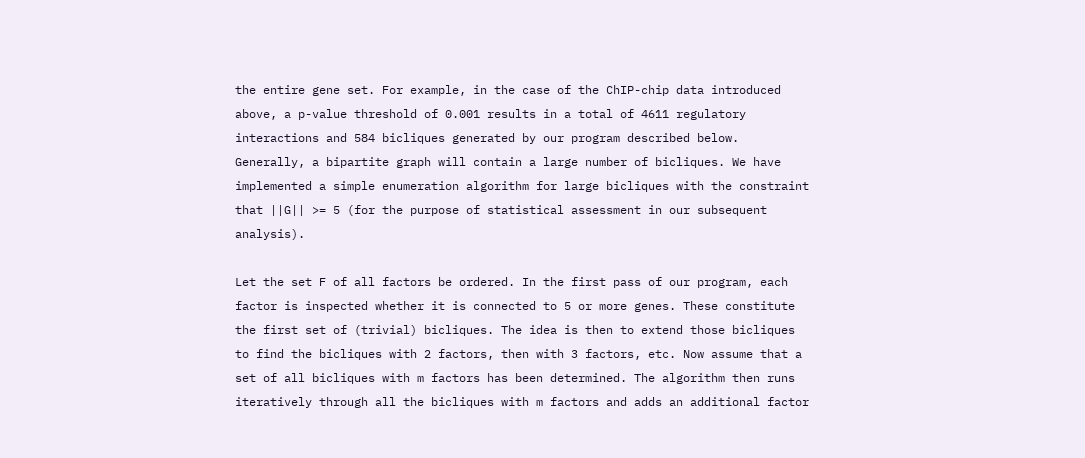the entire gene set. For example, in the case of the ChIP-chip data introduced above, a p-value threshold of 0.001 results in a total of 4611 regulatory interactions and 584 bicliques generated by our program described below. Generally, a bipartite graph will contain a large number of bicliques. We have implemented a simple enumeration algorithm for large bicliques with the constraint that ||G|| >= 5 (for the purpose of statistical assessment in our subsequent analysis).

Let the set F of all factors be ordered. In the first pass of our program, each factor is inspected whether it is connected to 5 or more genes. These constitute the first set of (trivial) bicliques. The idea is then to extend those bicliques to find the bicliques with 2 factors, then with 3 factors, etc. Now assume that a set of all bicliques with m factors has been determined. The algorithm then runs iteratively through all the bicliques with m factors and adds an additional factor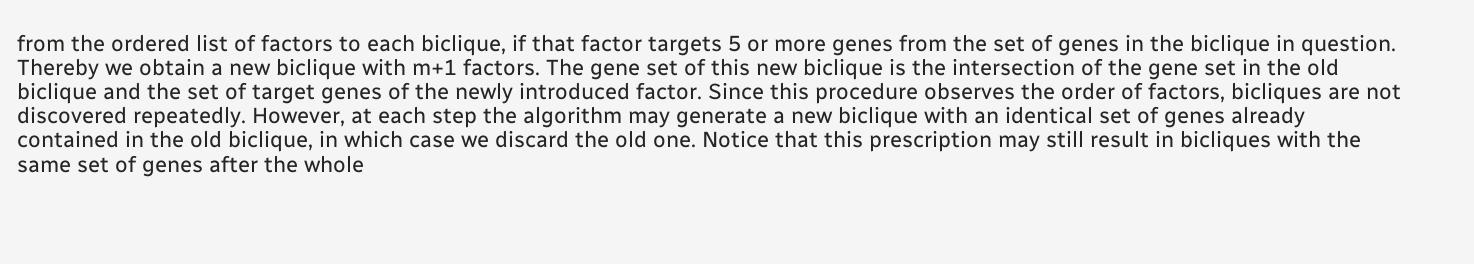from the ordered list of factors to each biclique, if that factor targets 5 or more genes from the set of genes in the biclique in question. Thereby we obtain a new biclique with m+1 factors. The gene set of this new biclique is the intersection of the gene set in the old biclique and the set of target genes of the newly introduced factor. Since this procedure observes the order of factors, bicliques are not discovered repeatedly. However, at each step the algorithm may generate a new biclique with an identical set of genes already contained in the old biclique, in which case we discard the old one. Notice that this prescription may still result in bicliques with the same set of genes after the whole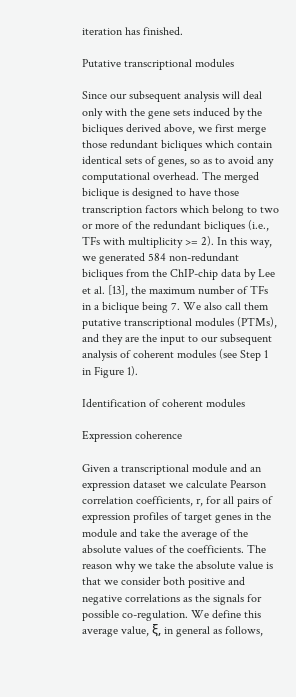iteration has finished.

Putative transcriptional modules

Since our subsequent analysis will deal only with the gene sets induced by the bicliques derived above, we first merge those redundant bicliques which contain identical sets of genes, so as to avoid any computational overhead. The merged biclique is designed to have those transcription factors which belong to two or more of the redundant bicliques (i.e., TFs with multiplicity >= 2). In this way, we generated 584 non-redundant bicliques from the ChIP-chip data by Lee et al. [13], the maximum number of TFs in a biclique being 7. We also call them putative transcriptional modules (PTMs), and they are the input to our subsequent analysis of coherent modules (see Step 1 in Figure 1).

Identification of coherent modules

Expression coherence

Given a transcriptional module and an expression dataset we calculate Pearson correlation coefficients, r, for all pairs of expression profiles of target genes in the module and take the average of the absolute values of the coefficients. The reason why we take the absolute value is that we consider both positive and negative correlations as the signals for possible co-regulation. We define this average value, ξ, in general as follows,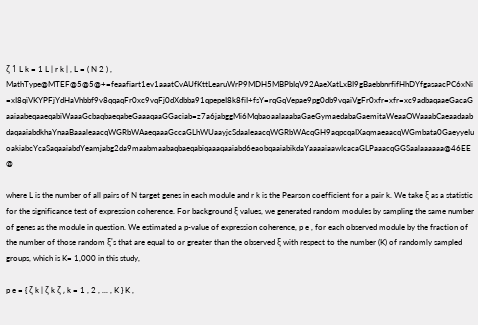ζ 1 L k = 1 L | r k | , L = ( N 2 ) , MathType@MTEF@5@5@+=feaafiart1ev1aaatCvAUfKttLearuWrP9MDH5MBPbIqV92AaeXatLxBI9gBaebbnrfifHhDYfgasaacPC6xNi=xI8qiVKYPFjYdHaVhbbf9v8qqaqFr0xc9vqFj0dXdbba91qpepeI8k8fiI+fsY=rqGqVepae9pg0db9vqaiVgFr0xfr=xfr=xc9adbaqaaeGacaGaaiaabeqaaeqabiWaaaGcbaqbaeqabeGaaaqaaGGaciab=z7a6jabggMi6MqbaoaalaaabaGaeGymaedabaGaemitaWeaaOWaaabCaeaadaabdaqaaiabdkhaYnaaBaaaleaacqWGRbWAaeqaaaGccaGLhWUaayjcSdaaleaacqWGRbWAcqGH9aqpcqaIXaqmaeaacqWGmbata0GaeyyeIuoakiabcYcaSaqaaiabdYeamjabg2da9maabmaabaqbaeqabiqaaaqaaiabd6eaobqaaiabikdaYaaaaiaawIcacaGLPaaacqGGSaalaaaaaa@46EE@

where L is the number of all pairs of N target genes in each module and r k is the Pearson coefficient for a pair k. We take ξ as a statistic for the significance test of expression coherence. For background ξ values, we generated random modules by sampling the same number of genes as the module in question. We estimated a p-value of expression coherence, p e , for each observed module by the fraction of the number of those random ξ's that are equal to or greater than the observed ξ with respect to the number (K) of randomly sampled groups, which is K= 1,000 in this study,

p e = { ζ k | ζ k ζ , k = 1 , 2 , ... , K } K ,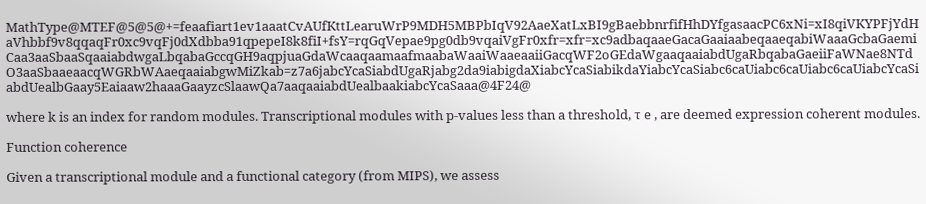MathType@MTEF@5@5@+=feaafiart1ev1aaatCvAUfKttLearuWrP9MDH5MBPbIqV92AaeXatLxBI9gBaebbnrfifHhDYfgasaacPC6xNi=xI8qiVKYPFjYdHaVhbbf9v8qqaqFr0xc9vqFj0dXdbba91qpepeI8k8fiI+fsY=rqGqVepae9pg0db9vqaiVgFr0xfr=xfr=xc9adbaqaaeGacaGaaiaabeqaaeqabiWaaaGcbaGaemiCaa3aaSbaaSqaaiabdwgaLbqabaGccqGH9aqpjuaGdaWcaaqaamaafmaabaWaaiWaaeaaiiGacqWF2oGEdaWgaaqaaiabdUgaRbqabaGaeiiFaWNae8NTdO3aaSbaaeaacqWGRbWAaeqaaiabgwMiZkab=z7a6jabcYcaSiabdUgaRjabg2da9iabigdaXiabcYcaSiabikdaYiabcYcaSiabc6caUiabc6caUiabc6caUiabcYcaSiabdUealbGaay5Eaiaaw2haaaGaayzcSlaawQa7aaqaaiabdUealbaakiabcYcaSaaa@4F24@

where k is an index for random modules. Transcriptional modules with p-values less than a threshold, τ e , are deemed expression coherent modules.

Function coherence

Given a transcriptional module and a functional category (from MIPS), we assess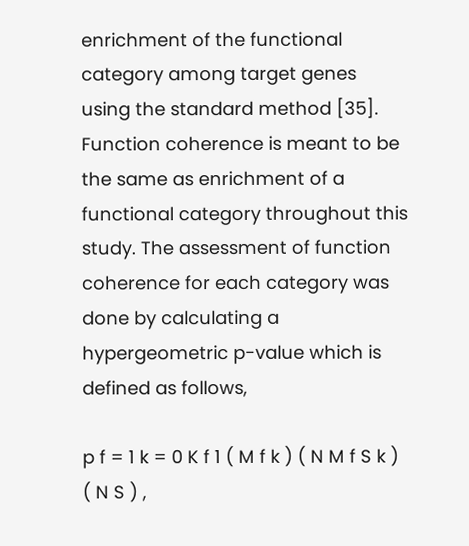enrichment of the functional category among target genes using the standard method [35]. Function coherence is meant to be the same as enrichment of a functional category throughout this study. The assessment of function coherence for each category was done by calculating a hypergeometric p-value which is defined as follows,

p f = 1 k = 0 K f 1 ( M f k ) ( N M f S k ) ( N S ) ,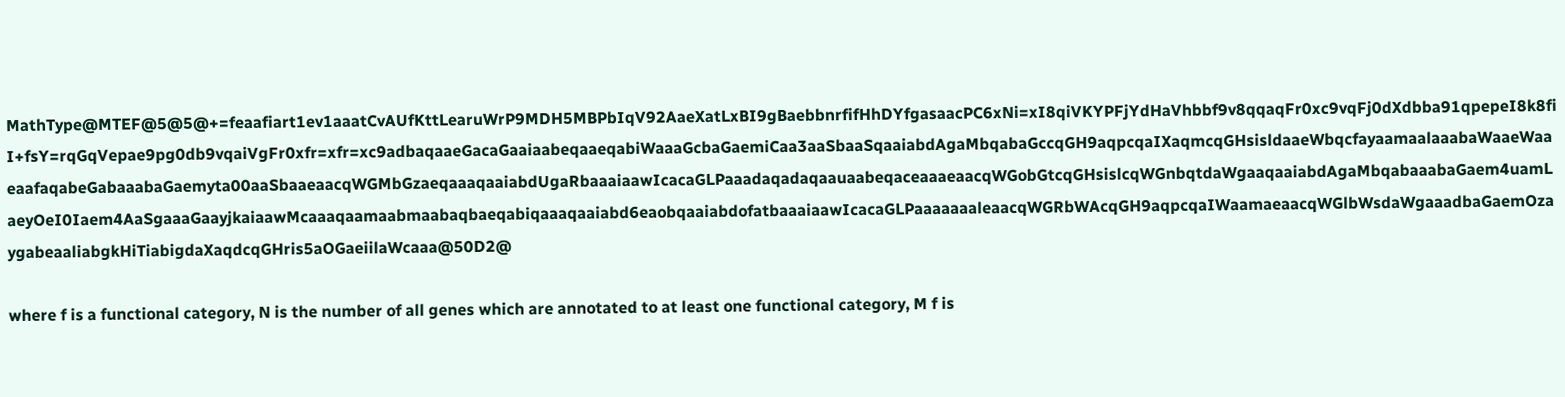MathType@MTEF@5@5@+=feaafiart1ev1aaatCvAUfKttLearuWrP9MDH5MBPbIqV92AaeXatLxBI9gBaebbnrfifHhDYfgasaacPC6xNi=xI8qiVKYPFjYdHaVhbbf9v8qqaqFr0xc9vqFj0dXdbba91qpepeI8k8fiI+fsY=rqGqVepae9pg0db9vqaiVgFr0xfr=xfr=xc9adbaqaaeGacaGaaiaabeqaaeqabiWaaaGcbaGaemiCaa3aaSbaaSqaaiabdAgaMbqabaGccqGH9aqpcqaIXaqmcqGHsisldaaeWbqcfayaamaalaaabaWaaeWaaeaafaqabeGabaaabaGaemyta00aaSbaaeaacqWGMbGzaeqaaaqaaiabdUgaRbaaaiaawIcacaGLPaaadaqadaqaauaabeqaceaaaeaacqWGobGtcqGHsislcqWGnbqtdaWgaaqaaiabdAgaMbqabaaabaGaem4uamLaeyOeI0Iaem4AaSgaaaGaayjkaiaawMcaaaqaamaabmaabaqbaeqabiqaaaqaaiabd6eaobqaaiabdofatbaaaiaawIcacaGLPaaaaaaaleaacqWGRbWAcqGH9aqpcqaIWaamaeaacqWGlbWsdaWgaaadbaGaemOzaygabeaaliabgkHiTiabigdaXaqdcqGHris5aOGaeiilaWcaaa@50D2@

where f is a functional category, N is the number of all genes which are annotated to at least one functional category, M f is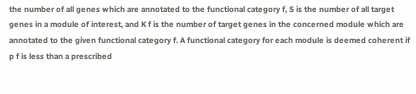the number of all genes which are annotated to the functional category f, S is the number of all target genes in a module of interest, and K f is the number of target genes in the concerned module which are annotated to the given functional category f. A functional category for each module is deemed coherent if p f is less than a prescribed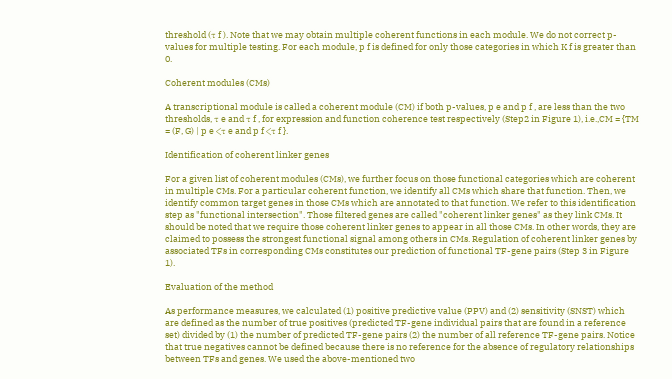threshold (τ f ). Note that we may obtain multiple coherent functions in each module. We do not correct p-values for multiple testing. For each module, p f is defined for only those categories in which K f is greater than 0.

Coherent modules (CMs)

A transcriptional module is called a coherent module (CM) if both p-values, p e and p f , are less than the two thresholds, τ e and τ f , for expression and function coherence test respectively (Step2 in Figure 1), i.e.,CM = {TM = (F, G) | p e <τ e and p f <τ f }.

Identification of coherent linker genes

For a given list of coherent modules (CMs), we further focus on those functional categories which are coherent in multiple CMs. For a particular coherent function, we identify all CMs which share that function. Then, we identify common target genes in those CMs which are annotated to that function. We refer to this identification step as "functional intersection". Those filtered genes are called "coherent linker genes" as they link CMs. It should be noted that we require those coherent linker genes to appear in all those CMs. In other words, they are claimed to possess the strongest functional signal among others in CMs. Regulation of coherent linker genes by associated TFs in corresponding CMs constitutes our prediction of functional TF-gene pairs (Step 3 in Figure 1).

Evaluation of the method

As performance measures, we calculated (1) positive predictive value (PPV) and (2) sensitivity (SNST) which are defined as the number of true positives (predicted TF-gene individual pairs that are found in a reference set) divided by (1) the number of predicted TF-gene pairs (2) the number of all reference TF-gene pairs. Notice that true negatives cannot be defined because there is no reference for the absence of regulatory relationships between TFs and genes. We used the above-mentioned two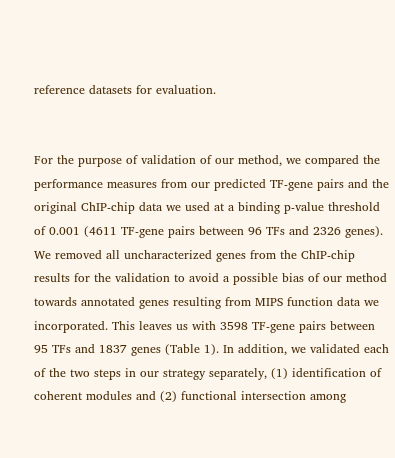reference datasets for evaluation.


For the purpose of validation of our method, we compared the performance measures from our predicted TF-gene pairs and the original ChIP-chip data we used at a binding p-value threshold of 0.001 (4611 TF-gene pairs between 96 TFs and 2326 genes). We removed all uncharacterized genes from the ChIP-chip results for the validation to avoid a possible bias of our method towards annotated genes resulting from MIPS function data we incorporated. This leaves us with 3598 TF-gene pairs between 95 TFs and 1837 genes (Table 1). In addition, we validated each of the two steps in our strategy separately, (1) identification of coherent modules and (2) functional intersection among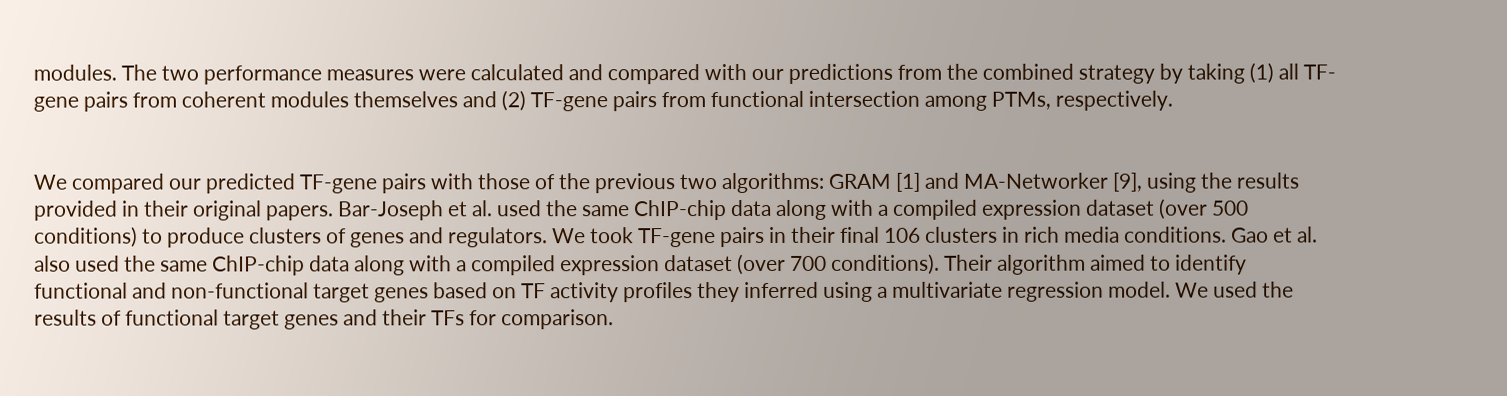modules. The two performance measures were calculated and compared with our predictions from the combined strategy by taking (1) all TF-gene pairs from coherent modules themselves and (2) TF-gene pairs from functional intersection among PTMs, respectively.


We compared our predicted TF-gene pairs with those of the previous two algorithms: GRAM [1] and MA-Networker [9], using the results provided in their original papers. Bar-Joseph et al. used the same ChIP-chip data along with a compiled expression dataset (over 500 conditions) to produce clusters of genes and regulators. We took TF-gene pairs in their final 106 clusters in rich media conditions. Gao et al. also used the same ChIP-chip data along with a compiled expression dataset (over 700 conditions). Their algorithm aimed to identify functional and non-functional target genes based on TF activity profiles they inferred using a multivariate regression model. We used the results of functional target genes and their TFs for comparison.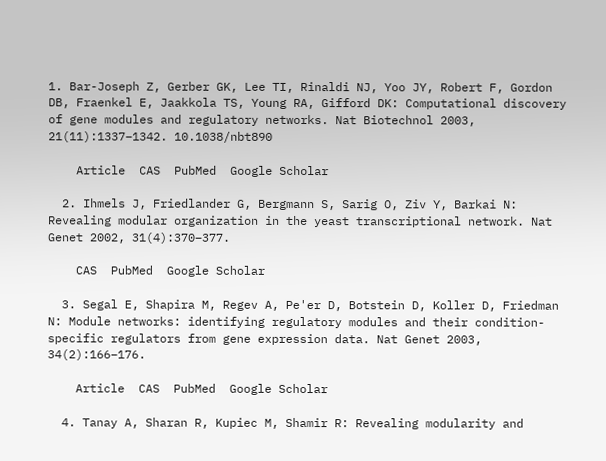1. Bar-Joseph Z, Gerber GK, Lee TI, Rinaldi NJ, Yoo JY, Robert F, Gordon DB, Fraenkel E, Jaakkola TS, Young RA, Gifford DK: Computational discovery of gene modules and regulatory networks. Nat Biotechnol 2003, 21(11):1337–1342. 10.1038/nbt890

    Article  CAS  PubMed  Google Scholar

  2. Ihmels J, Friedlander G, Bergmann S, Sarig O, Ziv Y, Barkai N: Revealing modular organization in the yeast transcriptional network. Nat Genet 2002, 31(4):370–377.

    CAS  PubMed  Google Scholar

  3. Segal E, Shapira M, Regev A, Pe'er D, Botstein D, Koller D, Friedman N: Module networks: identifying regulatory modules and their condition-specific regulators from gene expression data. Nat Genet 2003, 34(2):166–176.

    Article  CAS  PubMed  Google Scholar

  4. Tanay A, Sharan R, Kupiec M, Shamir R: Revealing modularity and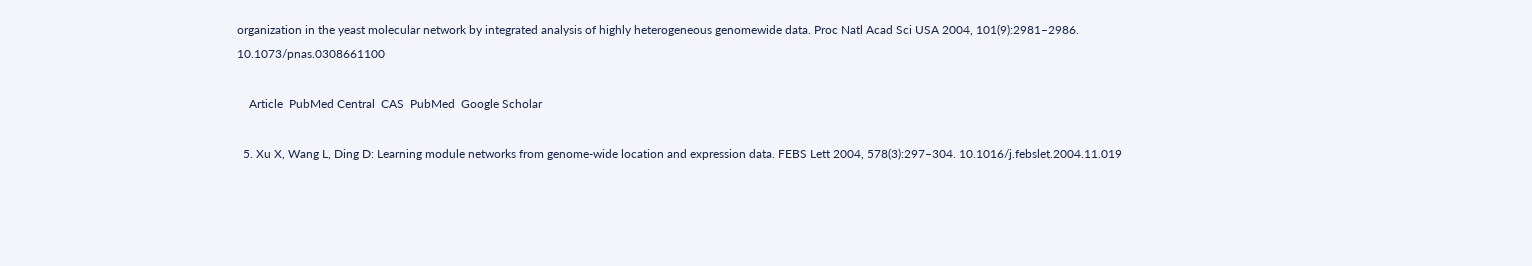organization in the yeast molecular network by integrated analysis of highly heterogeneous genomewide data. Proc Natl Acad Sci USA 2004, 101(9):2981–2986. 10.1073/pnas.0308661100

    Article  PubMed Central  CAS  PubMed  Google Scholar

  5. Xu X, Wang L, Ding D: Learning module networks from genome-wide location and expression data. FEBS Lett 2004, 578(3):297–304. 10.1016/j.febslet.2004.11.019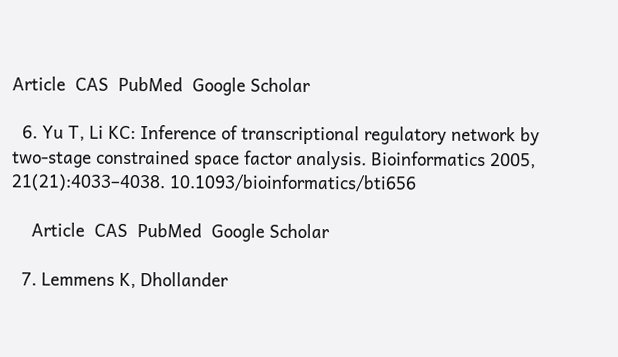Article  CAS  PubMed  Google Scholar

  6. Yu T, Li KC: Inference of transcriptional regulatory network by two-stage constrained space factor analysis. Bioinformatics 2005, 21(21):4033–4038. 10.1093/bioinformatics/bti656

    Article  CAS  PubMed  Google Scholar

  7. Lemmens K, Dhollander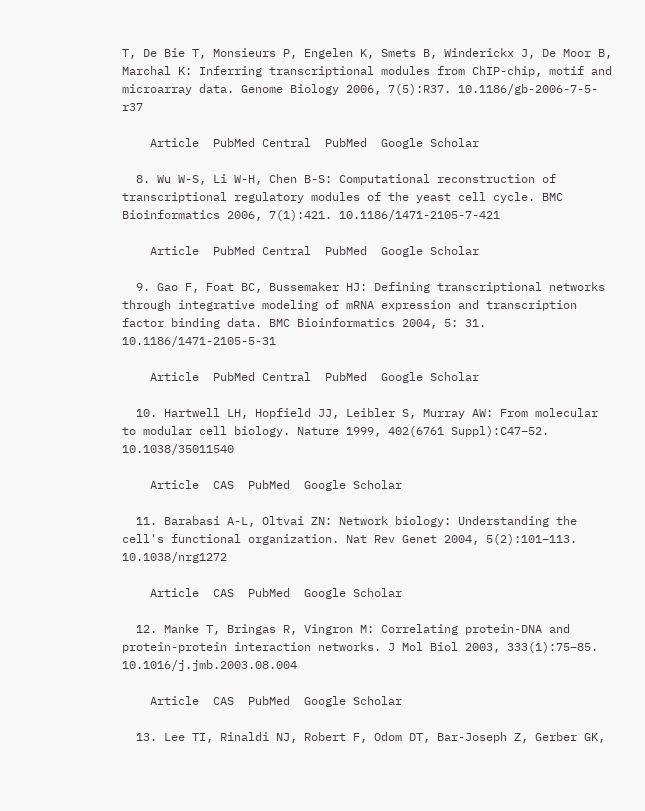T, De Bie T, Monsieurs P, Engelen K, Smets B, Winderickx J, De Moor B, Marchal K: Inferring transcriptional modules from ChIP-chip, motif and microarray data. Genome Biology 2006, 7(5):R37. 10.1186/gb-2006-7-5-r37

    Article  PubMed Central  PubMed  Google Scholar

  8. Wu W-S, Li W-H, Chen B-S: Computational reconstruction of transcriptional regulatory modules of the yeast cell cycle. BMC Bioinformatics 2006, 7(1):421. 10.1186/1471-2105-7-421

    Article  PubMed Central  PubMed  Google Scholar

  9. Gao F, Foat BC, Bussemaker HJ: Defining transcriptional networks through integrative modeling of mRNA expression and transcription factor binding data. BMC Bioinformatics 2004, 5: 31. 10.1186/1471-2105-5-31

    Article  PubMed Central  PubMed  Google Scholar

  10. Hartwell LH, Hopfield JJ, Leibler S, Murray AW: From molecular to modular cell biology. Nature 1999, 402(6761 Suppl):C47–52. 10.1038/35011540

    Article  CAS  PubMed  Google Scholar

  11. Barabasi A-L, Oltvai ZN: Network biology: Understanding the cell's functional organization. Nat Rev Genet 2004, 5(2):101–113. 10.1038/nrg1272

    Article  CAS  PubMed  Google Scholar

  12. Manke T, Bringas R, Vingron M: Correlating protein-DNA and protein-protein interaction networks. J Mol Biol 2003, 333(1):75–85. 10.1016/j.jmb.2003.08.004

    Article  CAS  PubMed  Google Scholar

  13. Lee TI, Rinaldi NJ, Robert F, Odom DT, Bar-Joseph Z, Gerber GK,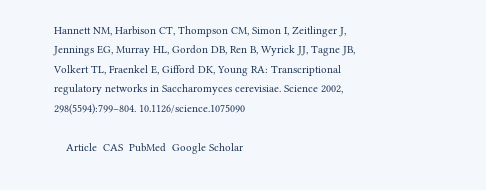Hannett NM, Harbison CT, Thompson CM, Simon I, Zeitlinger J, Jennings EG, Murray HL, Gordon DB, Ren B, Wyrick JJ, Tagne JB, Volkert TL, Fraenkel E, Gifford DK, Young RA: Transcriptional regulatory networks in Saccharomyces cerevisiae. Science 2002, 298(5594):799–804. 10.1126/science.1075090

    Article  CAS  PubMed  Google Scholar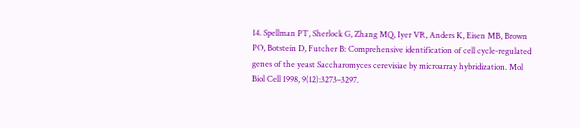14. Spellman PT, Sherlock G, Zhang MQ, Iyer VR, Anders K, Eisen MB, Brown PO, Botstein D, Futcher B: Comprehensive identification of cell cycle-regulated genes of the yeast Saccharomyces cerevisiae by microarray hybridization. Mol Biol Cell 1998, 9(12):3273–3297.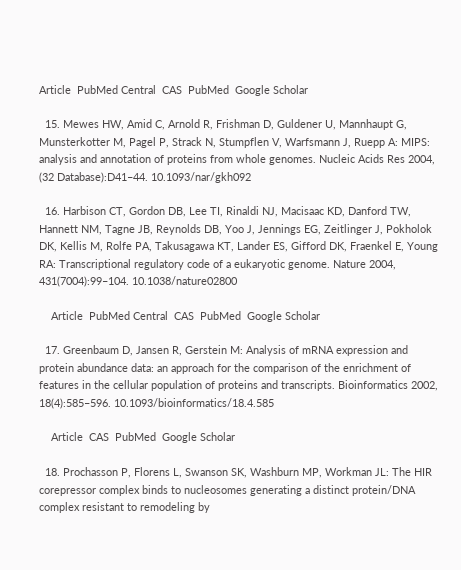Article  PubMed Central  CAS  PubMed  Google Scholar

  15. Mewes HW, Amid C, Arnold R, Frishman D, Guldener U, Mannhaupt G, Munsterkotter M, Pagel P, Strack N, Stumpflen V, Warfsmann J, Ruepp A: MIPS: analysis and annotation of proteins from whole genomes. Nucleic Acids Res 2004, (32 Database):D41–44. 10.1093/nar/gkh092

  16. Harbison CT, Gordon DB, Lee TI, Rinaldi NJ, Macisaac KD, Danford TW, Hannett NM, Tagne JB, Reynolds DB, Yoo J, Jennings EG, Zeitlinger J, Pokholok DK, Kellis M, Rolfe PA, Takusagawa KT, Lander ES, Gifford DK, Fraenkel E, Young RA: Transcriptional regulatory code of a eukaryotic genome. Nature 2004, 431(7004):99–104. 10.1038/nature02800

    Article  PubMed Central  CAS  PubMed  Google Scholar

  17. Greenbaum D, Jansen R, Gerstein M: Analysis of mRNA expression and protein abundance data: an approach for the comparison of the enrichment of features in the cellular population of proteins and transcripts. Bioinformatics 2002, 18(4):585–596. 10.1093/bioinformatics/18.4.585

    Article  CAS  PubMed  Google Scholar

  18. Prochasson P, Florens L, Swanson SK, Washburn MP, Workman JL: The HIR corepressor complex binds to nucleosomes generating a distinct protein/DNA complex resistant to remodeling by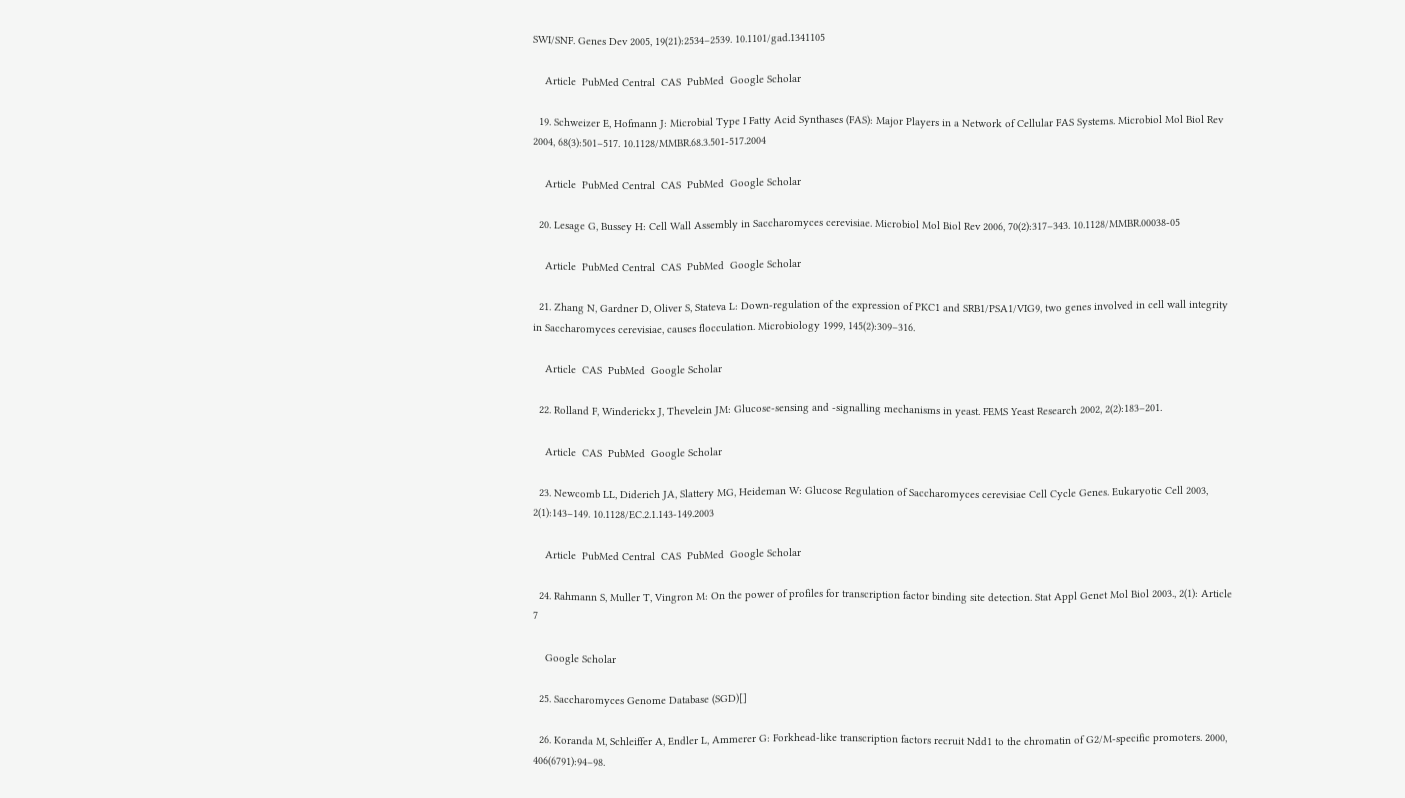SWI/SNF. Genes Dev 2005, 19(21):2534–2539. 10.1101/gad.1341105

    Article  PubMed Central  CAS  PubMed  Google Scholar

  19. Schweizer E, Hofmann J: Microbial Type I Fatty Acid Synthases (FAS): Major Players in a Network of Cellular FAS Systems. Microbiol Mol Biol Rev 2004, 68(3):501–517. 10.1128/MMBR.68.3.501-517.2004

    Article  PubMed Central  CAS  PubMed  Google Scholar

  20. Lesage G, Bussey H: Cell Wall Assembly in Saccharomyces cerevisiae. Microbiol Mol Biol Rev 2006, 70(2):317–343. 10.1128/MMBR.00038-05

    Article  PubMed Central  CAS  PubMed  Google Scholar

  21. Zhang N, Gardner D, Oliver S, Stateva L: Down-regulation of the expression of PKC1 and SRB1/PSA1/VIG9, two genes involved in cell wall integrity in Saccharomyces cerevisiae, causes flocculation. Microbiology 1999, 145(2):309–316.

    Article  CAS  PubMed  Google Scholar

  22. Rolland F, Winderickx J, Thevelein JM: Glucose-sensing and -signalling mechanisms in yeast. FEMS Yeast Research 2002, 2(2):183–201.

    Article  CAS  PubMed  Google Scholar

  23. Newcomb LL, Diderich JA, Slattery MG, Heideman W: Glucose Regulation of Saccharomyces cerevisiae Cell Cycle Genes. Eukaryotic Cell 2003, 2(1):143–149. 10.1128/EC.2.1.143-149.2003

    Article  PubMed Central  CAS  PubMed  Google Scholar

  24. Rahmann S, Muller T, Vingron M: On the power of profiles for transcription factor binding site detection. Stat Appl Genet Mol Biol 2003., 2(1): Article 7

    Google Scholar

  25. Saccharomyces Genome Database (SGD)[]

  26. Koranda M, Schleiffer A, Endler L, Ammerer G: Forkhead-like transcription factors recruit Ndd1 to the chromatin of G2/M-specific promoters. 2000, 406(6791):94–98.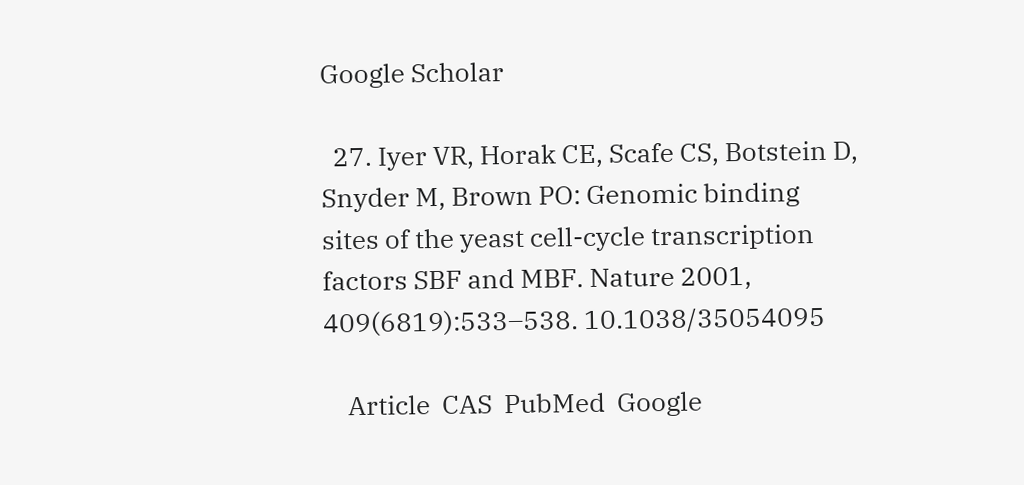Google Scholar

  27. Iyer VR, Horak CE, Scafe CS, Botstein D, Snyder M, Brown PO: Genomic binding sites of the yeast cell-cycle transcription factors SBF and MBF. Nature 2001, 409(6819):533–538. 10.1038/35054095

    Article  CAS  PubMed  Google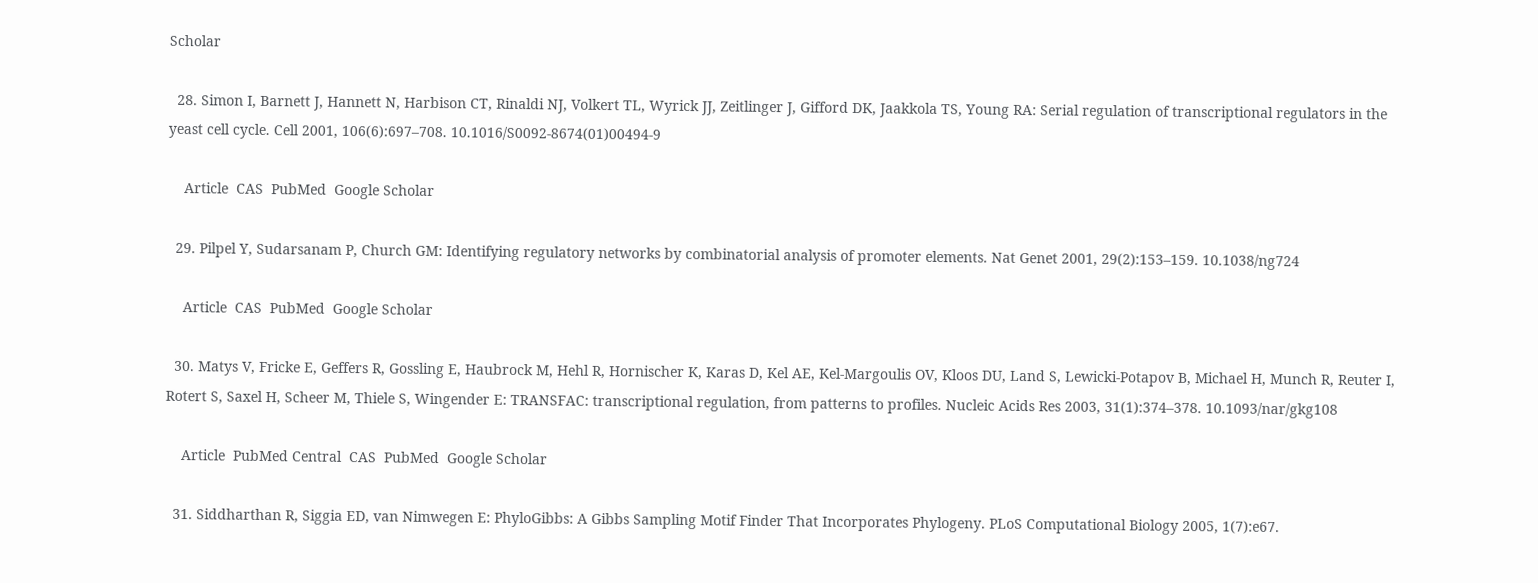Scholar

  28. Simon I, Barnett J, Hannett N, Harbison CT, Rinaldi NJ, Volkert TL, Wyrick JJ, Zeitlinger J, Gifford DK, Jaakkola TS, Young RA: Serial regulation of transcriptional regulators in the yeast cell cycle. Cell 2001, 106(6):697–708. 10.1016/S0092-8674(01)00494-9

    Article  CAS  PubMed  Google Scholar

  29. Pilpel Y, Sudarsanam P, Church GM: Identifying regulatory networks by combinatorial analysis of promoter elements. Nat Genet 2001, 29(2):153–159. 10.1038/ng724

    Article  CAS  PubMed  Google Scholar

  30. Matys V, Fricke E, Geffers R, Gossling E, Haubrock M, Hehl R, Hornischer K, Karas D, Kel AE, Kel-Margoulis OV, Kloos DU, Land S, Lewicki-Potapov B, Michael H, Munch R, Reuter I, Rotert S, Saxel H, Scheer M, Thiele S, Wingender E: TRANSFAC: transcriptional regulation, from patterns to profiles. Nucleic Acids Res 2003, 31(1):374–378. 10.1093/nar/gkg108

    Article  PubMed Central  CAS  PubMed  Google Scholar

  31. Siddharthan R, Siggia ED, van Nimwegen E: PhyloGibbs: A Gibbs Sampling Motif Finder That Incorporates Phylogeny. PLoS Computational Biology 2005, 1(7):e67.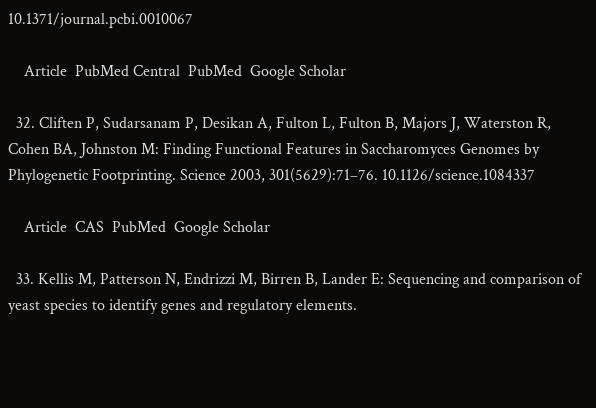10.1371/journal.pcbi.0010067

    Article  PubMed Central  PubMed  Google Scholar

  32. Cliften P, Sudarsanam P, Desikan A, Fulton L, Fulton B, Majors J, Waterston R, Cohen BA, Johnston M: Finding Functional Features in Saccharomyces Genomes by Phylogenetic Footprinting. Science 2003, 301(5629):71–76. 10.1126/science.1084337

    Article  CAS  PubMed  Google Scholar

  33. Kellis M, Patterson N, Endrizzi M, Birren B, Lander E: Sequencing and comparison of yeast species to identify genes and regulatory elements.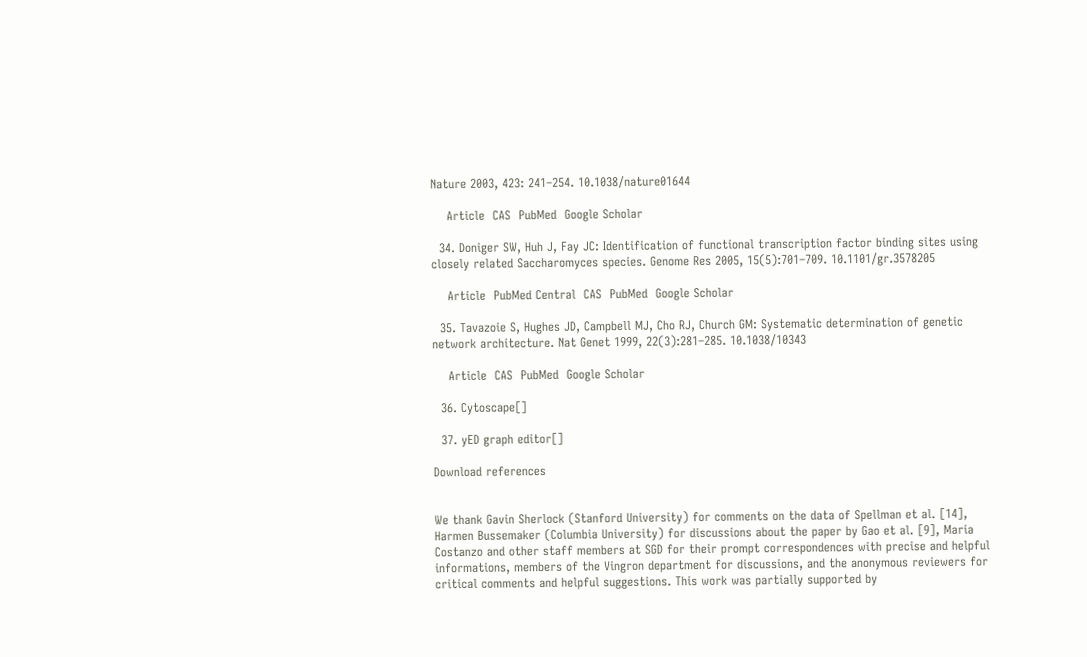Nature 2003, 423: 241–254. 10.1038/nature01644

    Article  CAS  PubMed  Google Scholar

  34. Doniger SW, Huh J, Fay JC: Identification of functional transcription factor binding sites using closely related Saccharomyces species. Genome Res 2005, 15(5):701–709. 10.1101/gr.3578205

    Article  PubMed Central  CAS  PubMed  Google Scholar

  35. Tavazoie S, Hughes JD, Campbell MJ, Cho RJ, Church GM: Systematic determination of genetic network architecture. Nat Genet 1999, 22(3):281–285. 10.1038/10343

    Article  CAS  PubMed  Google Scholar

  36. Cytoscape[]

  37. yED graph editor[]

Download references


We thank Gavin Sherlock (Stanford University) for comments on the data of Spellman et al. [14], Harmen Bussemaker (Columbia University) for discussions about the paper by Gao et al. [9], Maria Costanzo and other staff members at SGD for their prompt correspondences with precise and helpful informations, members of the Vingron department for discussions, and the anonymous reviewers for critical comments and helpful suggestions. This work was partially supported by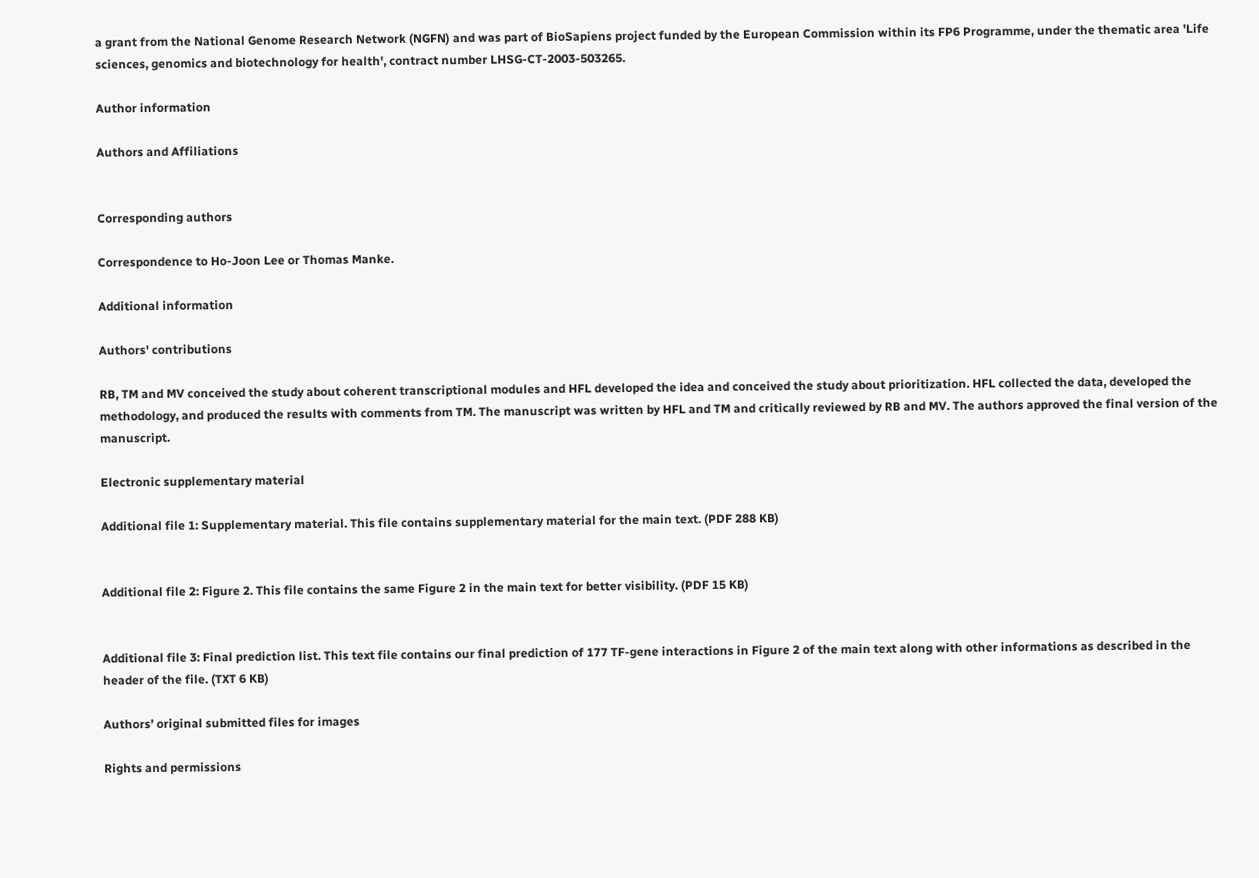a grant from the National Genome Research Network (NGFN) and was part of BioSapiens project funded by the European Commission within its FP6 Programme, under the thematic area 'Life sciences, genomics and biotechnology for health', contract number LHSG-CT-2003-503265.

Author information

Authors and Affiliations


Corresponding authors

Correspondence to Ho-Joon Lee or Thomas Manke.

Additional information

Authors' contributions

RB, TM and MV conceived the study about coherent transcriptional modules and HFL developed the idea and conceived the study about prioritization. HFL collected the data, developed the methodology, and produced the results with comments from TM. The manuscript was written by HFL and TM and critically reviewed by RB and MV. The authors approved the final version of the manuscript.

Electronic supplementary material

Additional file 1: Supplementary material. This file contains supplementary material for the main text. (PDF 288 KB)


Additional file 2: Figure 2. This file contains the same Figure 2 in the main text for better visibility. (PDF 15 KB)


Additional file 3: Final prediction list. This text file contains our final prediction of 177 TF-gene interactions in Figure 2 of the main text along with other informations as described in the header of the file. (TXT 6 KB)

Authors’ original submitted files for images

Rights and permissions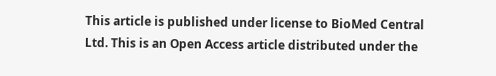This article is published under license to BioMed Central Ltd. This is an Open Access article distributed under the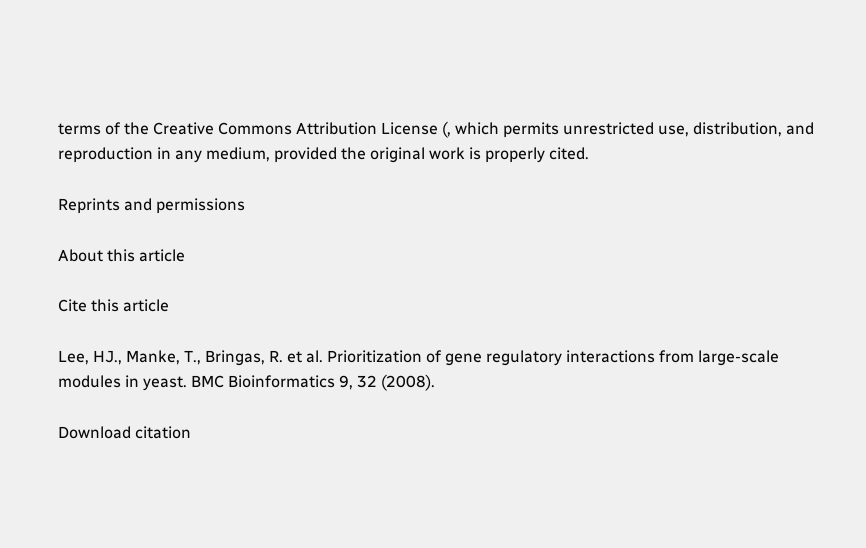terms of the Creative Commons Attribution License (, which permits unrestricted use, distribution, and reproduction in any medium, provided the original work is properly cited.

Reprints and permissions

About this article

Cite this article

Lee, HJ., Manke, T., Bringas, R. et al. Prioritization of gene regulatory interactions from large-scale modules in yeast. BMC Bioinformatics 9, 32 (2008).

Download citation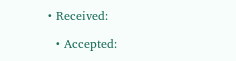• Received:

  • Accepted: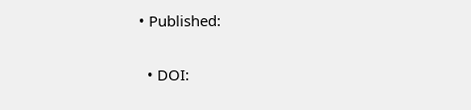• Published:

  • DOI: